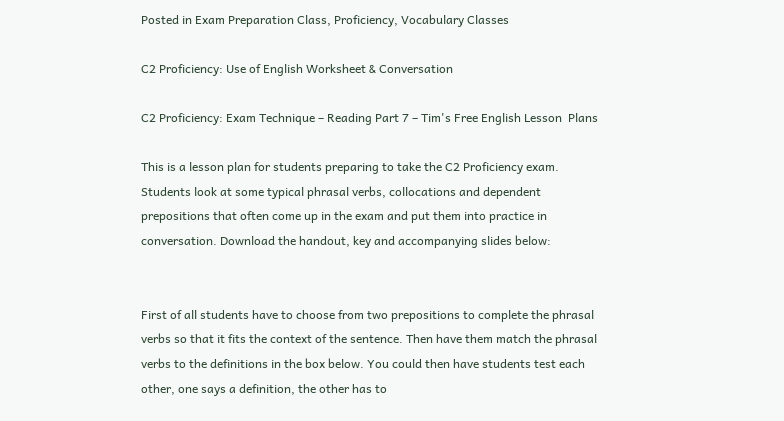Posted in Exam Preparation Class, Proficiency, Vocabulary Classes

C2 Proficiency: Use of English Worksheet & Conversation

C2 Proficiency: Exam Technique – Reading Part 7 – Tim's Free English Lesson  Plans

This is a lesson plan for students preparing to take the C2 Proficiency exam. Students look at some typical phrasal verbs, collocations and dependent prepositions that often come up in the exam and put them into practice in conversation. Download the handout, key and accompanying slides below:


First of all students have to choose from two prepositions to complete the phrasal verbs so that it fits the context of the sentence. Then have them match the phrasal verbs to the definitions in the box below. You could then have students test each other, one says a definition, the other has to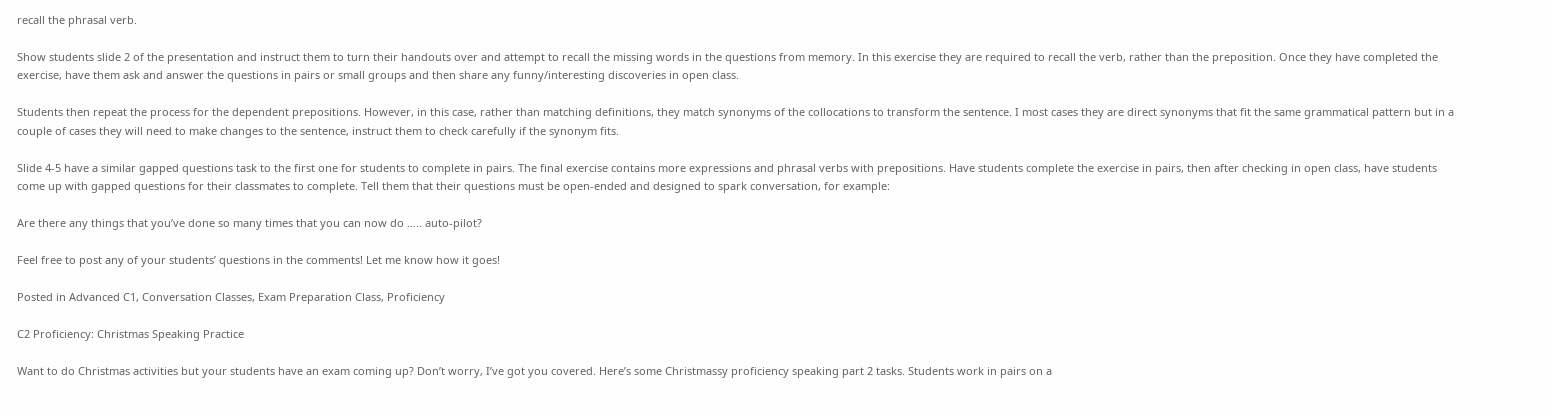recall the phrasal verb.

Show students slide 2 of the presentation and instruct them to turn their handouts over and attempt to recall the missing words in the questions from memory. In this exercise they are required to recall the verb, rather than the preposition. Once they have completed the exercise, have them ask and answer the questions in pairs or small groups and then share any funny/interesting discoveries in open class.

Students then repeat the process for the dependent prepositions. However, in this case, rather than matching definitions, they match synonyms of the collocations to transform the sentence. I most cases they are direct synonyms that fit the same grammatical pattern but in a couple of cases they will need to make changes to the sentence, instruct them to check carefully if the synonym fits.

Slide 4-5 have a similar gapped questions task to the first one for students to complete in pairs. The final exercise contains more expressions and phrasal verbs with prepositions. Have students complete the exercise in pairs, then after checking in open class, have students come up with gapped questions for their classmates to complete. Tell them that their questions must be open-ended and designed to spark conversation, for example:

Are there any things that you’ve done so many times that you can now do ….. auto-pilot?

Feel free to post any of your students’ questions in the comments! Let me know how it goes!

Posted in Advanced C1, Conversation Classes, Exam Preparation Class, Proficiency

C2 Proficiency: Christmas Speaking Practice

Want to do Christmas activities but your students have an exam coming up? Don’t worry, I’ve got you covered. Here’s some Christmassy proficiency speaking part 2 tasks. Students work in pairs on a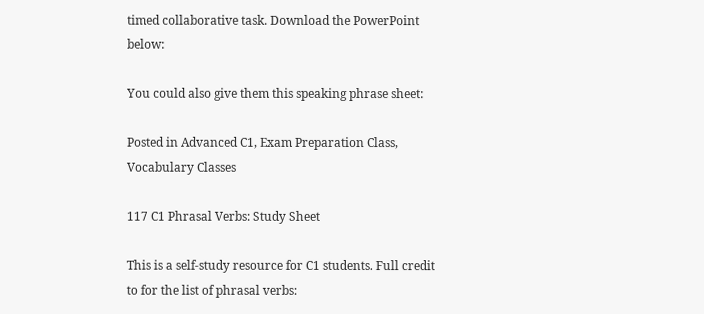timed collaborative task. Download the PowerPoint below:

You could also give them this speaking phrase sheet:

Posted in Advanced C1, Exam Preparation Class, Vocabulary Classes

117 C1 Phrasal Verbs: Study Sheet

This is a self-study resource for C1 students. Full credit to for the list of phrasal verbs: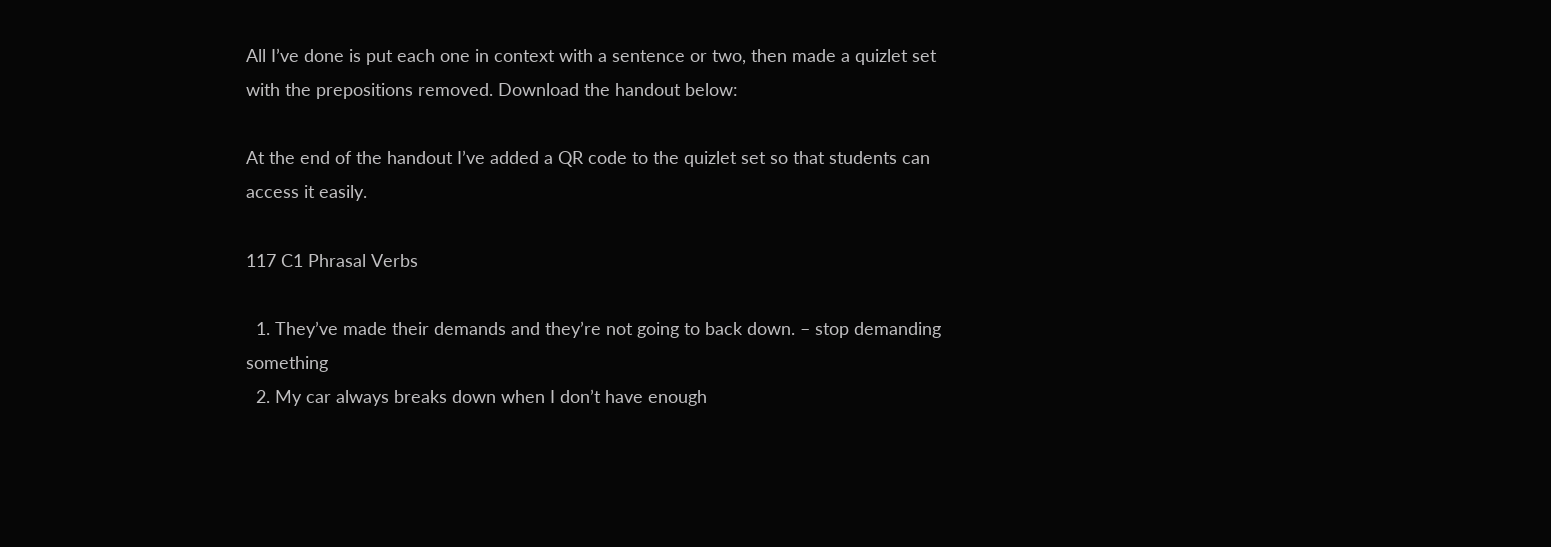All I’ve done is put each one in context with a sentence or two, then made a quizlet set with the prepositions removed. Download the handout below:

At the end of the handout I’ve added a QR code to the quizlet set so that students can access it easily.

117 C1 Phrasal Verbs

  1. They’ve made their demands and they’re not going to back down. – stop demanding something
  2. My car always breaks down when I don’t have enough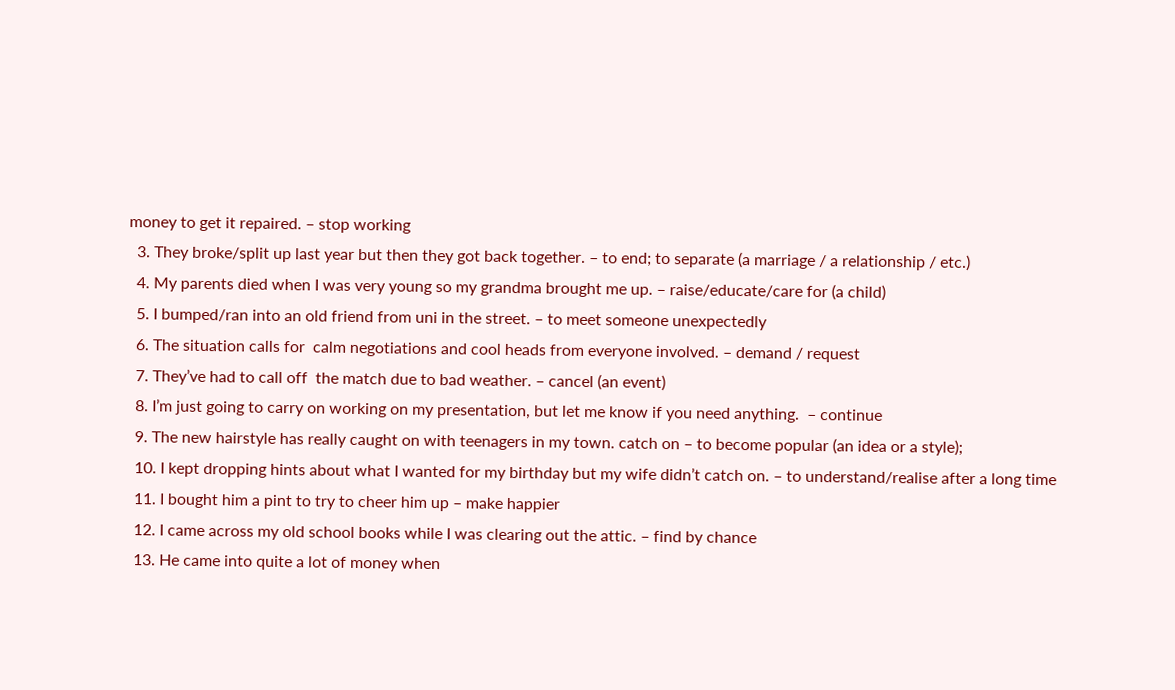money to get it repaired. – stop working
  3. They broke/split up last year but then they got back together. – to end; to separate (a marriage / a relationship / etc.)
  4. My parents died when I was very young so my grandma brought me up. – raise/educate/care for (a child)
  5. I bumped/ran into an old friend from uni in the street. – to meet someone unexpectedly
  6. The situation calls for  calm negotiations and cool heads from everyone involved. – demand / request
  7. They’ve had to call off  the match due to bad weather. – cancel (an event)
  8. I’m just going to carry on working on my presentation, but let me know if you need anything.  – continue
  9. The new hairstyle has really caught on with teenagers in my town. catch on – to become popular (an idea or a style);
  10. I kept dropping hints about what I wanted for my birthday but my wife didn’t catch on. – to understand/realise after a long time
  11. I bought him a pint to try to cheer him up – make happier
  12. I came across my old school books while I was clearing out the attic. – find by chance
  13. He came into quite a lot of money when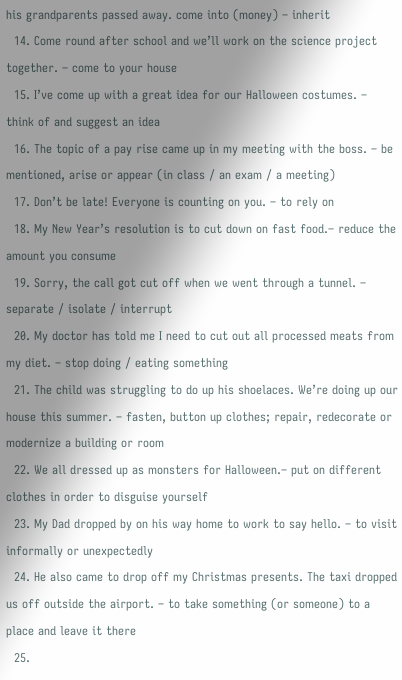his grandparents passed away. come into (money) – inherit
  14. Come round after school and we’ll work on the science project together. – come to your house
  15. I’ve come up with a great idea for our Halloween costumes. – think of and suggest an idea
  16. The topic of a pay rise came up in my meeting with the boss. – be mentioned, arise or appear (in class / an exam / a meeting)
  17. Don’t be late! Everyone is counting on you. – to rely on
  18. My New Year’s resolution is to cut down on fast food.– reduce the amount you consume
  19. Sorry, the call got cut off when we went through a tunnel. – separate / isolate / interrupt
  20. My doctor has told me I need to cut out all processed meats from my diet. – stop doing / eating something
  21. The child was struggling to do up his shoelaces. We’re doing up our house this summer. – fasten, button up clothes; repair, redecorate or modernize a building or room
  22. We all dressed up as monsters for Halloween.– put on different clothes in order to disguise yourself
  23. My Dad dropped by on his way home to work to say hello. – to visit informally or unexpectedly
  24. He also came to drop off my Christmas presents. The taxi dropped us off outside the airport. – to take something (or someone) to a place and leave it there
  25.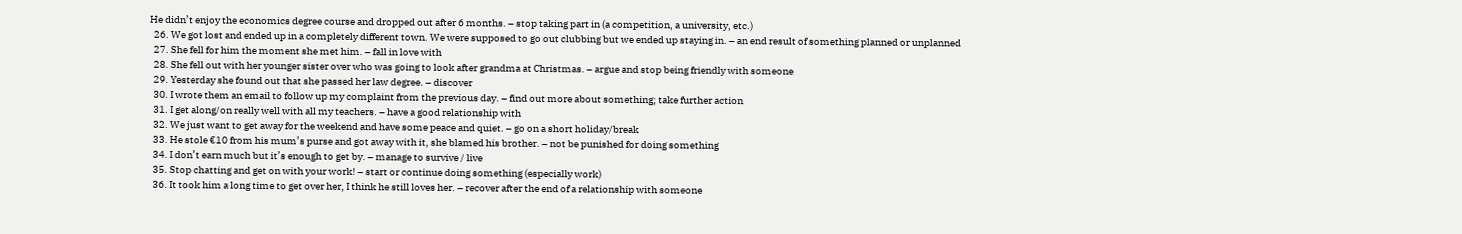He didn’t enjoy the economics degree course and dropped out after 6 months. – stop taking part in (a competition, a university, etc.)
  26. We got lost and ended up in a completely different town. We were supposed to go out clubbing but we ended up staying in. – an end result of something planned or unplanned
  27. She fell for him the moment she met him. – fall in love with
  28. She fell out with her younger sister over who was going to look after grandma at Christmas. – argue and stop being friendly with someone
  29. Yesterday she found out that she passed her law degree. – discover
  30. I wrote them an email to follow up my complaint from the previous day. – find out more about something; take further action
  31. I get along/on really well with all my teachers. – have a good relationship with
  32. We just want to get away for the weekend and have some peace and quiet. – go on a short holiday/break
  33. He stole €10 from his mum’s purse and got away with it, she blamed his brother. – not be punished for doing something
  34. I don’t earn much but it’s enough to get by. – manage to survive / live
  35. Stop chatting and get on with your work! – start or continue doing something (especially work)
  36. It took him a long time to get over her, I think he still loves her. – recover after the end of a relationship with someone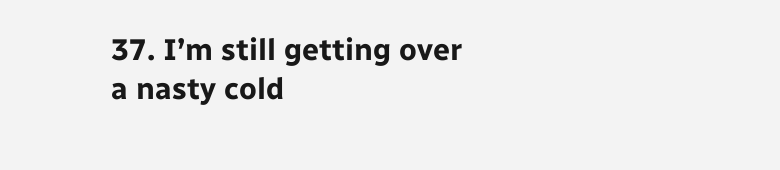37. I’m still getting over a nasty cold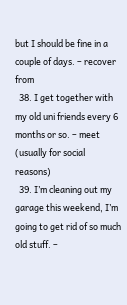but I should be fine in a couple of days. – recover from
  38. I get together with my old uni friends every 6 months or so. – meet (usually for social reasons)
  39. I’m cleaning out my garage this weekend, I’m going to get rid of so much old stuff. –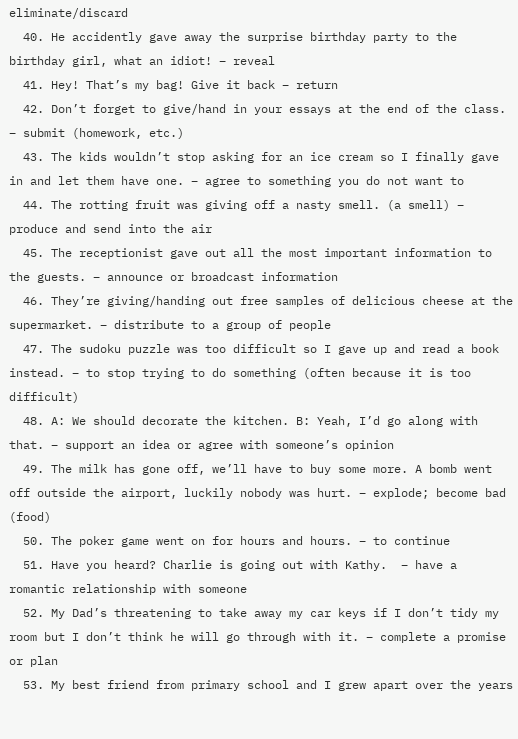eliminate/discard
  40. He accidently gave away the surprise birthday party to the birthday girl, what an idiot! – reveal
  41. Hey! That’s my bag! Give it back – return
  42. Don’t forget to give/hand in your essays at the end of the class.  – submit (homework, etc.)
  43. The kids wouldn’t stop asking for an ice cream so I finally gave in and let them have one. – agree to something you do not want to
  44. The rotting fruit was giving off a nasty smell. (a smell) – produce and send into the air
  45. The receptionist gave out all the most important information to the guests. – announce or broadcast information
  46. They’re giving/handing out free samples of delicious cheese at the supermarket. – distribute to a group of people
  47. The sudoku puzzle was too difficult so I gave up and read a book instead. – to stop trying to do something (often because it is too difficult)
  48. A: We should decorate the kitchen. B: Yeah, I’d go along with that. – support an idea or agree with someone’s opinion
  49. The milk has gone off, we’ll have to buy some more. A bomb went off outside the airport, luckily nobody was hurt. – explode; become bad (food)
  50. The poker game went on for hours and hours. – to continue
  51. Have you heard? Charlie is going out with Kathy.  – have a romantic relationship with someone
  52. My Dad’s threatening to take away my car keys if I don’t tidy my room but I don’t think he will go through with it. – complete a promise or plan
  53. My best friend from primary school and I grew apart over the years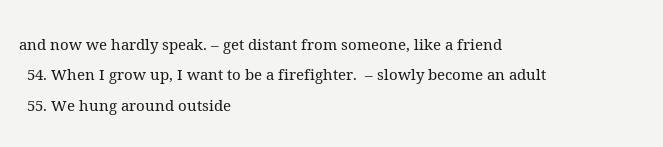and now we hardly speak. – get distant from someone, like a friend
  54. When I grow up, I want to be a firefighter.  – slowly become an adult
  55. We hung around outside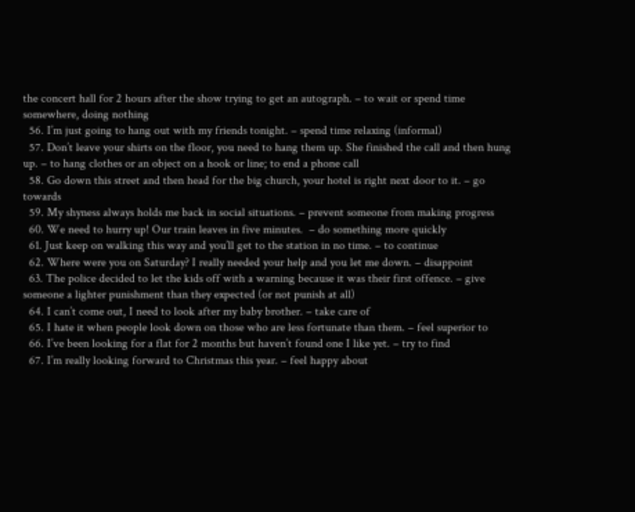the concert hall for 2 hours after the show trying to get an autograph. – to wait or spend time somewhere, doing nothing
  56. I’m just going to hang out with my friends tonight. – spend time relaxing (informal)
  57. Don’t leave your shirts on the floor, you need to hang them up. She finished the call and then hung up. – to hang clothes or an object on a hook or line; to end a phone call
  58. Go down this street and then head for the big church, your hotel is right next door to it. – go towards
  59. My shyness always holds me back in social situations. – prevent someone from making progress
  60. We need to hurry up! Our train leaves in five minutes.  – do something more quickly
  61. Just keep on walking this way and you’ll get to the station in no time. – to continue
  62. Where were you on Saturday? I really needed your help and you let me down. – disappoint
  63. The police decided to let the kids off with a warning because it was their first offence. – give someone a lighter punishment than they expected (or not punish at all)
  64. I can’t come out, I need to look after my baby brother. – take care of
  65. I hate it when people look down on those who are less fortunate than them. – feel superior to
  66. I’ve been looking for a flat for 2 months but haven’t found one I like yet. – try to find
  67. I’m really looking forward to Christmas this year. – feel happy about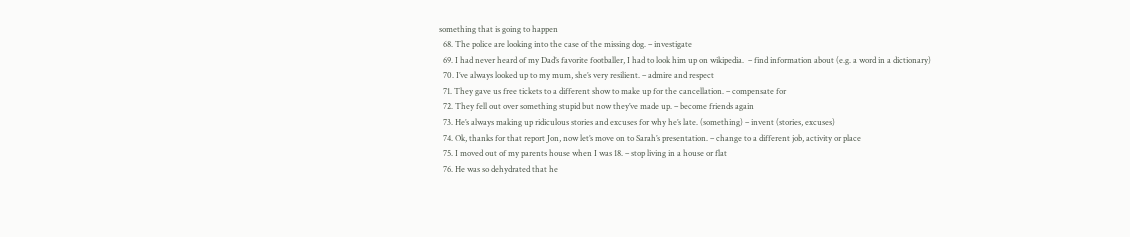something that is going to happen
  68. The police are looking into the case of the missing dog. – investigate
  69. I had never heard of my Dad’s favorite footballer, I had to look him up on wikipedia.  – find information about (e.g. a word in a dictionary)
  70. I’ve always looked up to my mum, she’s very resilient. – admire and respect
  71. They gave us free tickets to a different show to make up for the cancellation. – compensate for
  72. They fell out over something stupid but now they’ve made up. – become friends again
  73. He’s always making up ridiculous stories and excuses for why he’s late. (something) – invent (stories, excuses)
  74. Ok, thanks for that report Jon, now let’s move on to Sarah’s presentation. – change to a different job, activity or place
  75. I moved out of my parents house when I was 18. – stop living in a house or flat
  76. He was so dehydrated that he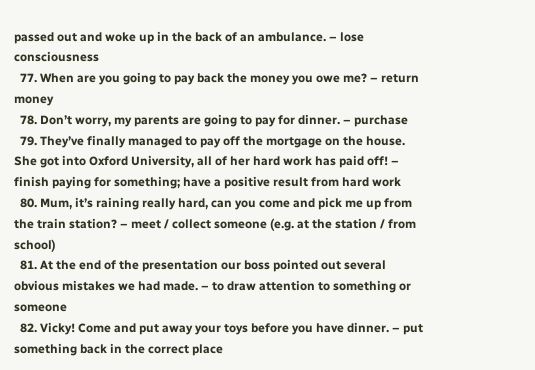passed out and woke up in the back of an ambulance. – lose consciousness
  77. When are you going to pay back the money you owe me? – return money
  78. Don’t worry, my parents are going to pay for dinner. – purchase
  79. They’ve finally managed to pay off the mortgage on the house. She got into Oxford University, all of her hard work has paid off! – finish paying for something; have a positive result from hard work
  80. Mum, it’s raining really hard, can you come and pick me up from the train station? – meet / collect someone (e.g. at the station / from school)
  81. At the end of the presentation our boss pointed out several obvious mistakes we had made. – to draw attention to something or someone
  82. Vicky! Come and put away your toys before you have dinner. – put something back in the correct place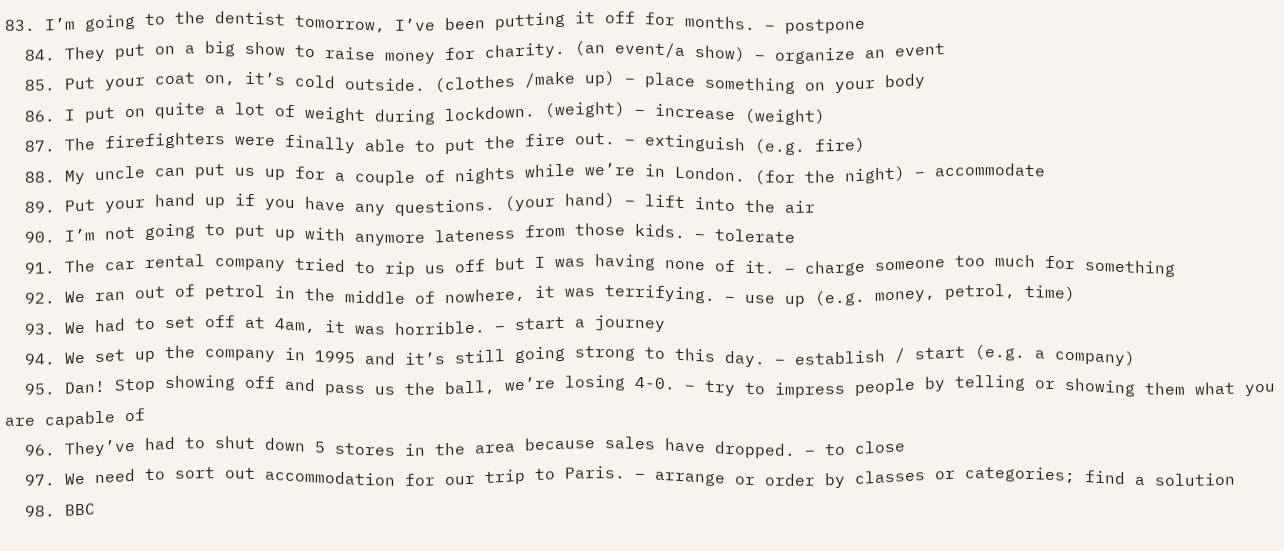83. I’m going to the dentist tomorrow, I’ve been putting it off for months. – postpone
  84. They put on a big show to raise money for charity. (an event/a show) – organize an event
  85. Put your coat on, it’s cold outside. (clothes /make up) – place something on your body
  86. I put on quite a lot of weight during lockdown. (weight) – increase (weight)
  87. The firefighters were finally able to put the fire out. – extinguish (e.g. fire)
  88. My uncle can put us up for a couple of nights while we’re in London. (for the night) – accommodate
  89. Put your hand up if you have any questions. (your hand) – lift into the air
  90. I’m not going to put up with anymore lateness from those kids. – tolerate
  91. The car rental company tried to rip us off but I was having none of it. – charge someone too much for something
  92. We ran out of petrol in the middle of nowhere, it was terrifying. – use up (e.g. money, petrol, time)
  93. We had to set off at 4am, it was horrible. – start a journey
  94. We set up the company in 1995 and it’s still going strong to this day. – establish / start (e.g. a company)
  95. Dan! Stop showing off and pass us the ball, we’re losing 4-0. – try to impress people by telling or showing them what you are capable of
  96. They’ve had to shut down 5 stores in the area because sales have dropped. – to close
  97. We need to sort out accommodation for our trip to Paris. – arrange or order by classes or categories; find a solution
  98. BBC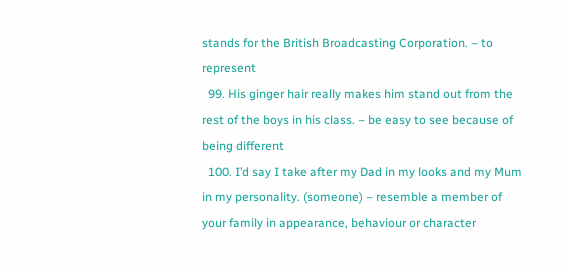stands for the British Broadcasting Corporation. – to represent
  99. His ginger hair really makes him stand out from the rest of the boys in his class. – be easy to see because of being different
  100. I’d say I take after my Dad in my looks and my Mum in my personality. (someone) – resemble a member of your family in appearance, behaviour or character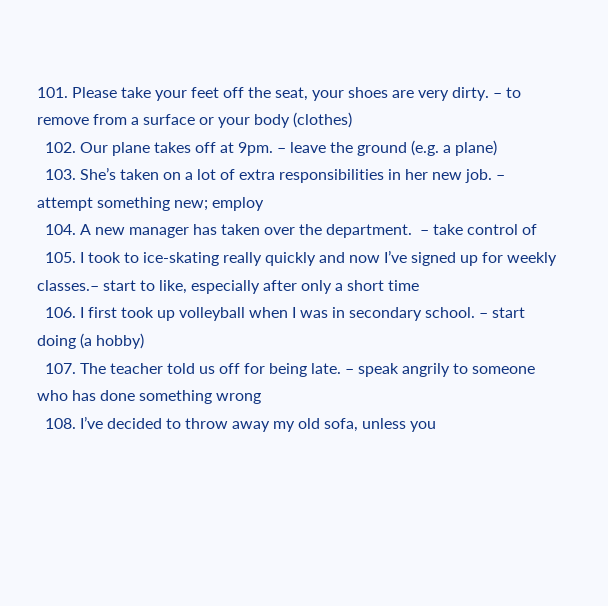101. Please take your feet off the seat, your shoes are very dirty. – to remove from a surface or your body (clothes)
  102. Our plane takes off at 9pm. – leave the ground (e.g. a plane)
  103. She’s taken on a lot of extra responsibilities in her new job. – attempt something new; employ
  104. A new manager has taken over the department.  – take control of
  105. I took to ice-skating really quickly and now I’ve signed up for weekly classes.– start to like, especially after only a short time
  106. I first took up volleyball when I was in secondary school. – start doing (a hobby)
  107. The teacher told us off for being late. – speak angrily to someone who has done something wrong
  108. I’ve decided to throw away my old sofa, unless you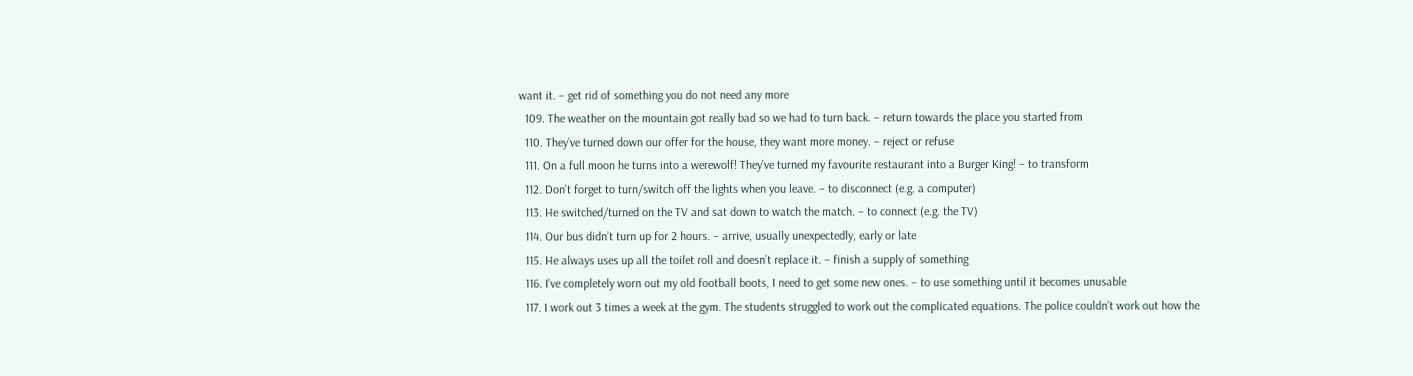want it. – get rid of something you do not need any more
  109. The weather on the mountain got really bad so we had to turn back. – return towards the place you started from
  110. They’ve turned down our offer for the house, they want more money. – reject or refuse
  111. On a full moon he turns into a werewolf! They’ve turned my favourite restaurant into a Burger King! – to transform
  112. Don’t forget to turn/switch off the lights when you leave. – to disconnect (e.g. a computer)
  113. He switched/turned on the TV and sat down to watch the match. – to connect (e.g. the TV)
  114. Our bus didn’t turn up for 2 hours. – arrive, usually unexpectedly, early or late
  115. He always uses up all the toilet roll and doesn’t replace it. – finish a supply of something
  116. I’ve completely worn out my old football boots, I need to get some new ones. – to use something until it becomes unusable
  117. I work out 3 times a week at the gym. The students struggled to work out the complicated equations. The police couldn’t work out how the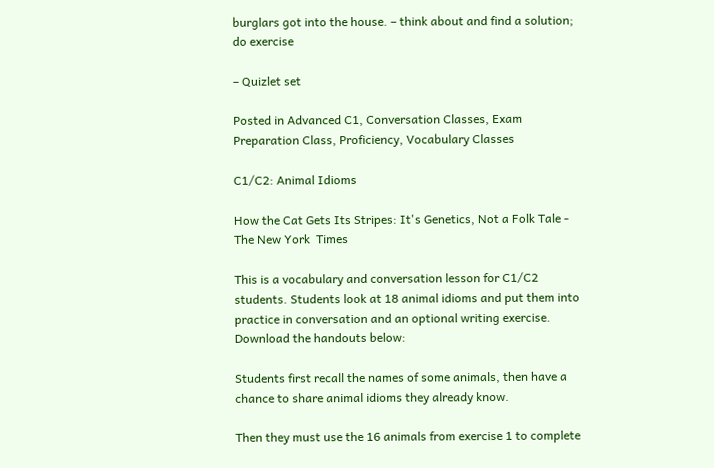burglars got into the house. – think about and find a solution; do exercise

– Quizlet set

Posted in Advanced C1, Conversation Classes, Exam Preparation Class, Proficiency, Vocabulary Classes

C1/C2: Animal Idioms

How the Cat Gets Its Stripes: It's Genetics, Not a Folk Tale - The New York  Times

This is a vocabulary and conversation lesson for C1/C2 students. Students look at 18 animal idioms and put them into practice in conversation and an optional writing exercise. Download the handouts below:

Students first recall the names of some animals, then have a chance to share animal idioms they already know.

Then they must use the 16 animals from exercise 1 to complete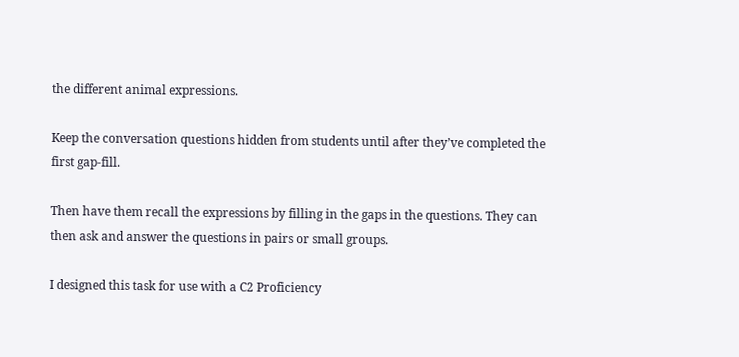the different animal expressions.

Keep the conversation questions hidden from students until after they’ve completed the first gap-fill.

Then have them recall the expressions by filling in the gaps in the questions. They can then ask and answer the questions in pairs or small groups.

I designed this task for use with a C2 Proficiency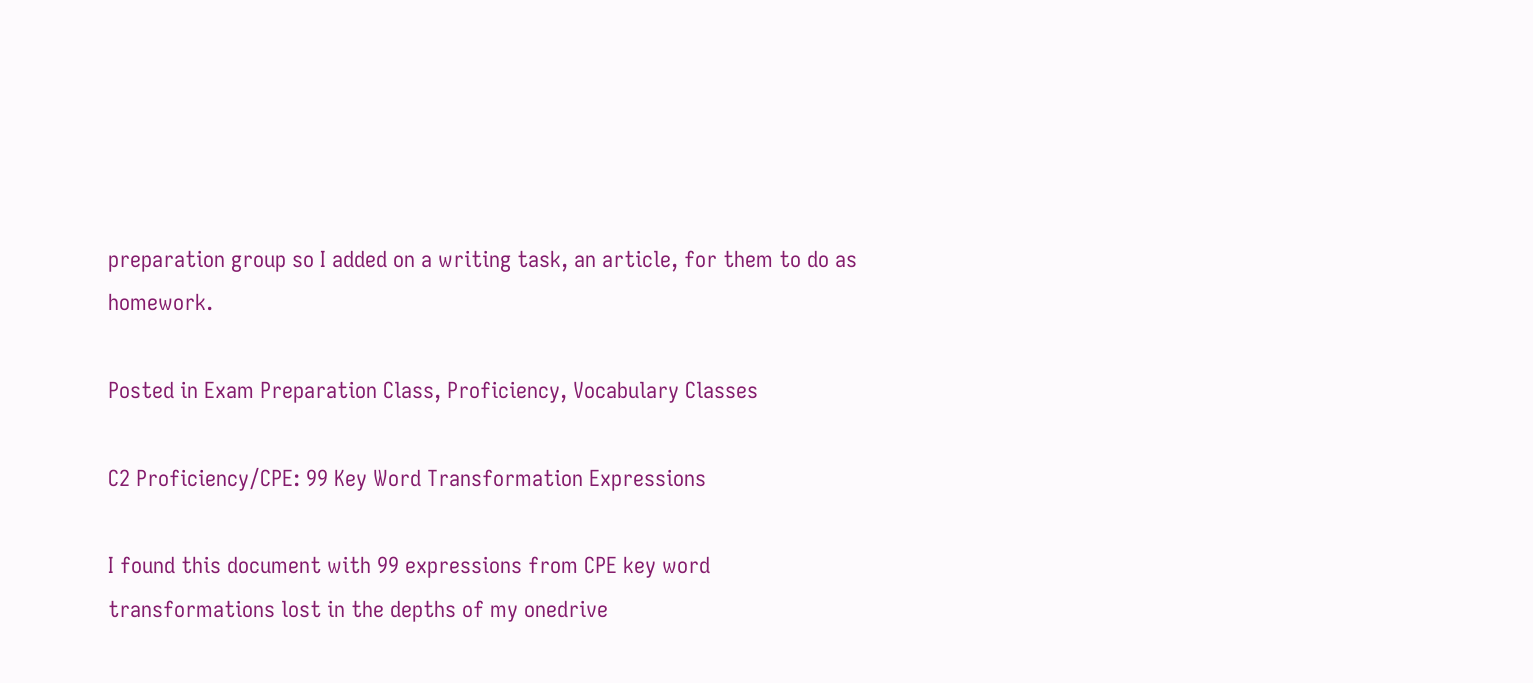preparation group so I added on a writing task, an article, for them to do as homework.

Posted in Exam Preparation Class, Proficiency, Vocabulary Classes

C2 Proficiency/CPE: 99 Key Word Transformation Expressions

I found this document with 99 expressions from CPE key word transformations lost in the depths of my onedrive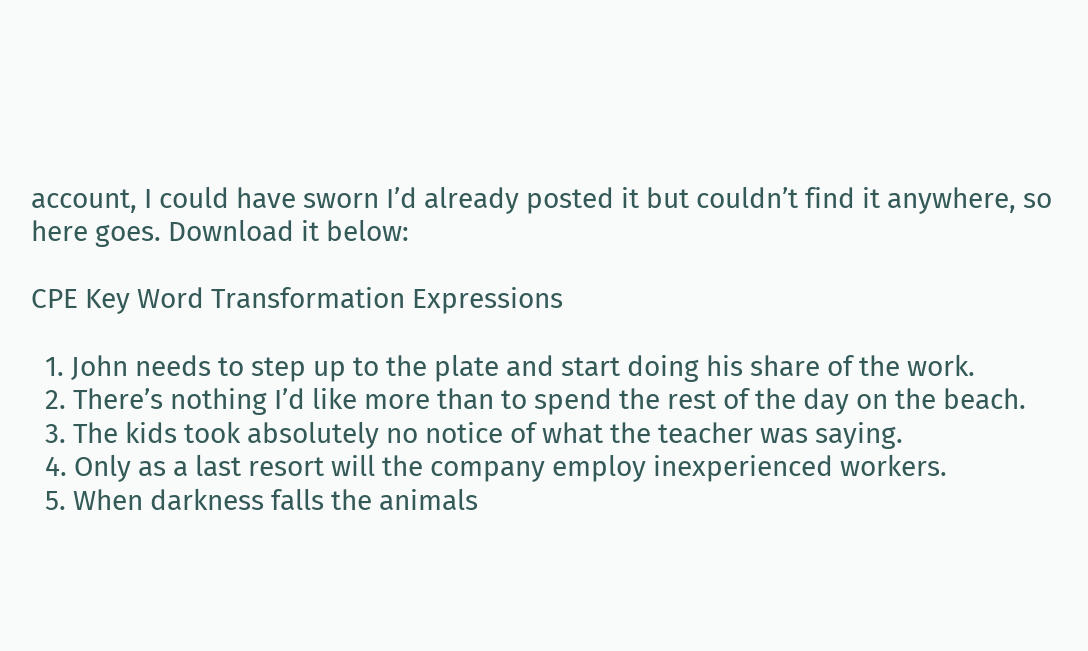account, I could have sworn I’d already posted it but couldn’t find it anywhere, so here goes. Download it below:

CPE Key Word Transformation Expressions

  1. John needs to step up to the plate and start doing his share of the work.
  2. There’s nothing I’d like more than to spend the rest of the day on the beach.
  3. The kids took absolutely no notice of what the teacher was saying.
  4. Only as a last resort will the company employ inexperienced workers.
  5. When darkness falls the animals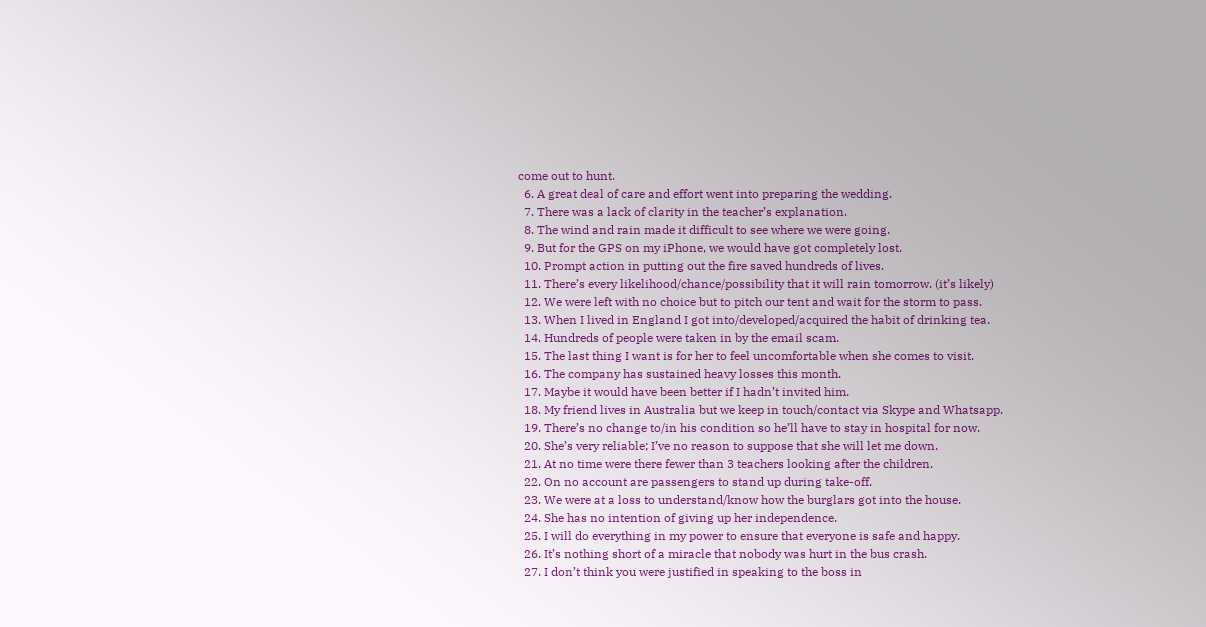come out to hunt.
  6. A great deal of care and effort went into preparing the wedding.
  7. There was a lack of clarity in the teacher’s explanation.
  8. The wind and rain made it difficult to see where we were going.
  9. But for the GPS on my iPhone, we would have got completely lost.
  10. Prompt action in putting out the fire saved hundreds of lives.
  11. There’s every likelihood/chance/possibility that it will rain tomorrow. (it’s likely)
  12. We were left with no choice but to pitch our tent and wait for the storm to pass.
  13. When I lived in England I got into/developed/acquired the habit of drinking tea.
  14. Hundreds of people were taken in by the email scam.
  15. The last thing I want is for her to feel uncomfortable when she comes to visit.
  16. The company has sustained heavy losses this month.
  17. Maybe it would have been better if I hadn’t invited him.
  18. My friend lives in Australia but we keep in touch/contact via Skype and Whatsapp.
  19. There’s no change to/in his condition so he’ll have to stay in hospital for now.
  20. She’s very reliable; I’ve no reason to suppose that she will let me down.
  21. At no time were there fewer than 3 teachers looking after the children.
  22. On no account are passengers to stand up during take-off.
  23. We were at a loss to understand/know how the burglars got into the house.
  24. She has no intention of giving up her independence.
  25. I will do everything in my power to ensure that everyone is safe and happy.
  26. It’s nothing short of a miracle that nobody was hurt in the bus crash.
  27. I don’t think you were justified in speaking to the boss in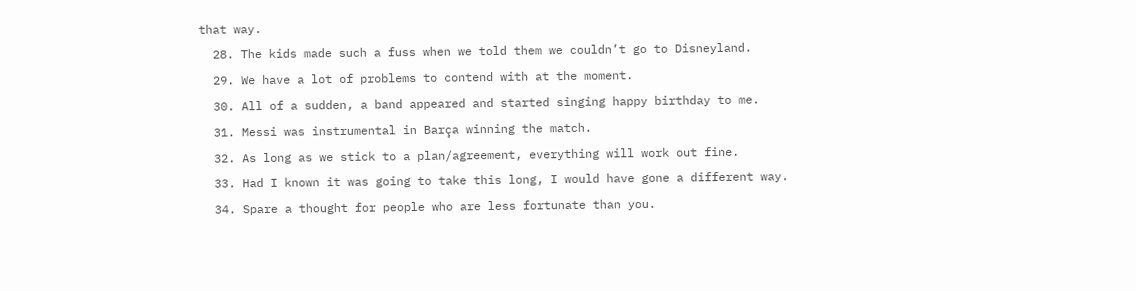that way.
  28. The kids made such a fuss when we told them we couldn’t go to Disneyland.
  29. We have a lot of problems to contend with at the moment.
  30. All of a sudden, a band appeared and started singing happy birthday to me.
  31. Messi was instrumental in Barça winning the match.
  32. As long as we stick to a plan/agreement, everything will work out fine.
  33. Had I known it was going to take this long, I would have gone a different way.
  34. Spare a thought for people who are less fortunate than you.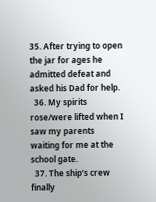35. After trying to open the jar for ages he admitted defeat and asked his Dad for help.
  36. My spirits rose/were lifted when I saw my parents waiting for me at the school gate.
  37. The ship’s crew finally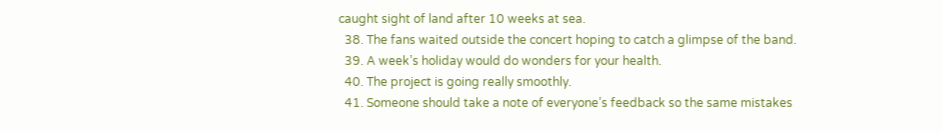caught sight of land after 10 weeks at sea.
  38. The fans waited outside the concert hoping to catch a glimpse of the band.
  39. A week’s holiday would do wonders for your health.
  40. The project is going really smoothly.
  41. Someone should take a note of everyone’s feedback so the same mistakes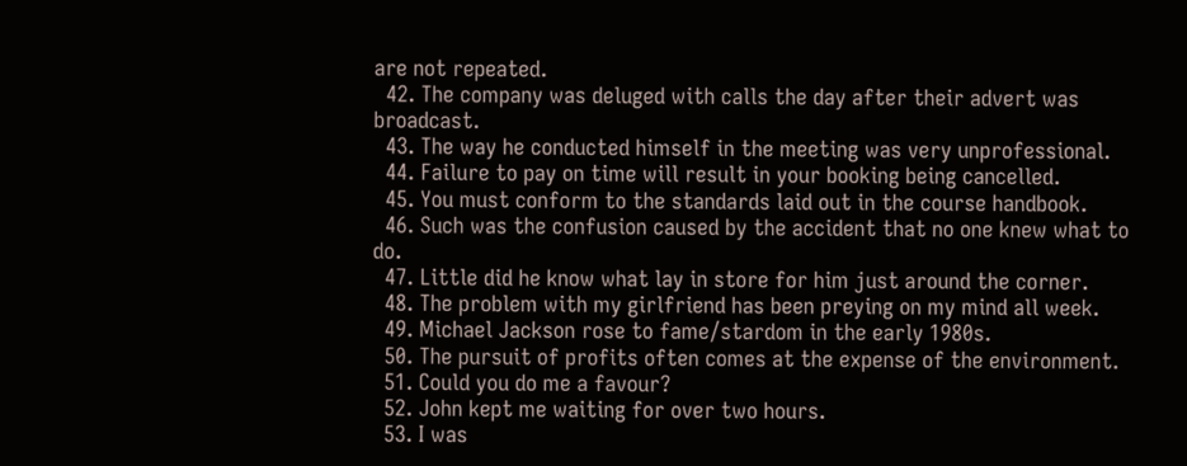are not repeated.
  42. The company was deluged with calls the day after their advert was broadcast.
  43. The way he conducted himself in the meeting was very unprofessional.
  44. Failure to pay on time will result in your booking being cancelled.
  45. You must conform to the standards laid out in the course handbook.
  46. Such was the confusion caused by the accident that no one knew what to do.
  47. Little did he know what lay in store for him just around the corner.
  48. The problem with my girlfriend has been preying on my mind all week.
  49. Michael Jackson rose to fame/stardom in the early 1980s.
  50. The pursuit of profits often comes at the expense of the environment.
  51. Could you do me a favour?
  52. John kept me waiting for over two hours.
  53. I was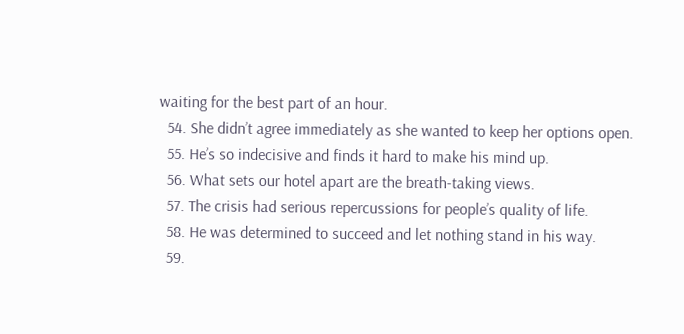waiting for the best part of an hour.
  54. She didn’t agree immediately as she wanted to keep her options open.
  55. He’s so indecisive and finds it hard to make his mind up.
  56. What sets our hotel apart are the breath-taking views.
  57. The crisis had serious repercussions for people’s quality of life.
  58. He was determined to succeed and let nothing stand in his way.
  59.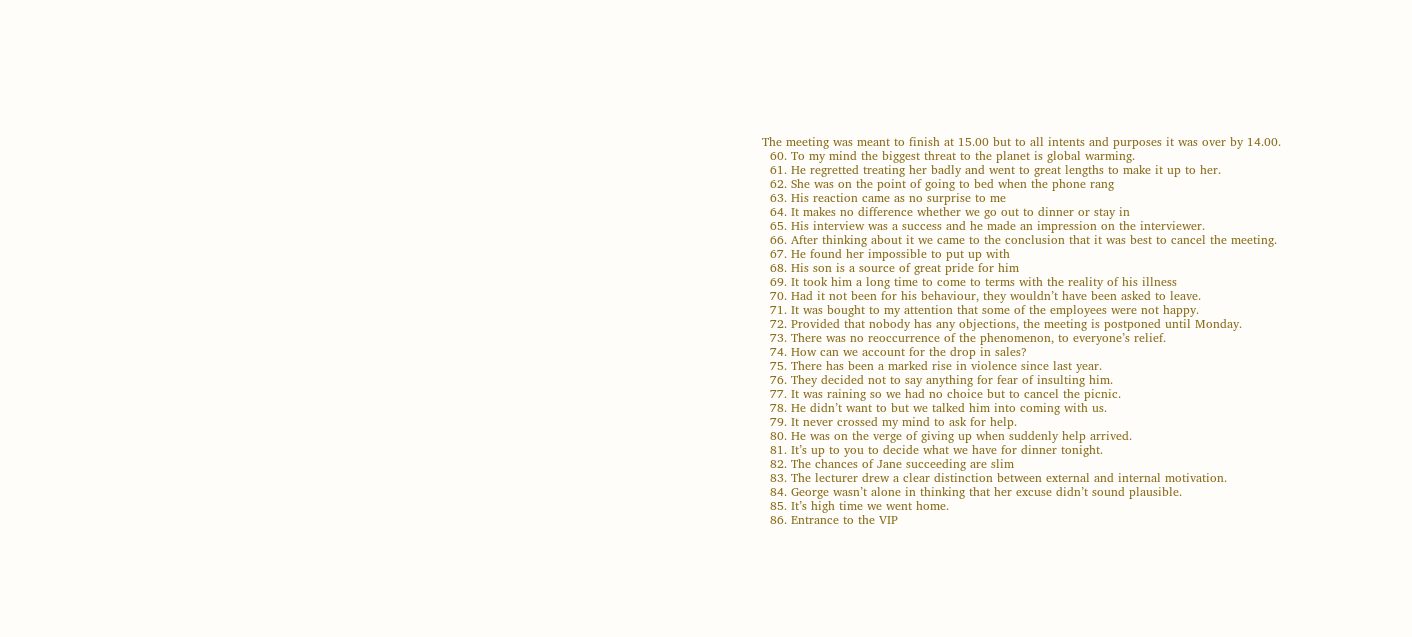The meeting was meant to finish at 15.00 but to all intents and purposes it was over by 14.00.
  60. To my mind the biggest threat to the planet is global warming.
  61. He regretted treating her badly and went to great lengths to make it up to her.
  62. She was on the point of going to bed when the phone rang
  63. His reaction came as no surprise to me
  64. It makes no difference whether we go out to dinner or stay in
  65. His interview was a success and he made an impression on the interviewer.
  66. After thinking about it we came to the conclusion that it was best to cancel the meeting.
  67. He found her impossible to put up with
  68. His son is a source of great pride for him
  69. It took him a long time to come to terms with the reality of his illness
  70. Had it not been for his behaviour, they wouldn’t have been asked to leave.
  71. It was bought to my attention that some of the employees were not happy.
  72. Provided that nobody has any objections, the meeting is postponed until Monday.
  73. There was no reoccurrence of the phenomenon, to everyone’s relief.
  74. How can we account for the drop in sales?
  75. There has been a marked rise in violence since last year.
  76. They decided not to say anything for fear of insulting him.
  77. It was raining so we had no choice but to cancel the picnic.
  78. He didn’t want to but we talked him into coming with us.
  79. It never crossed my mind to ask for help.
  80. He was on the verge of giving up when suddenly help arrived.
  81. It’s up to you to decide what we have for dinner tonight.
  82. The chances of Jane succeeding are slim
  83. The lecturer drew a clear distinction between external and internal motivation.
  84. George wasn’t alone in thinking that her excuse didn’t sound plausible.
  85. It’s high time we went home.
  86. Entrance to the VIP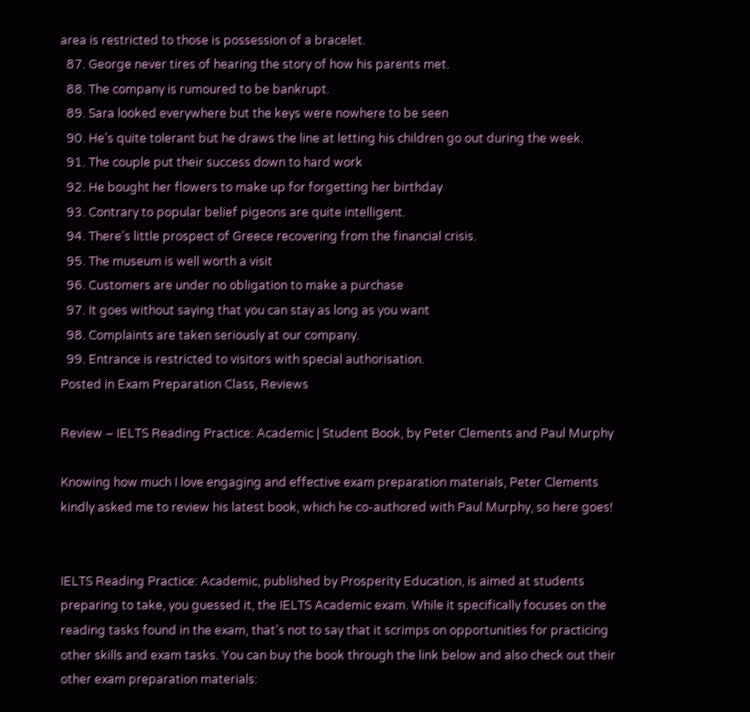area is restricted to those is possession of a bracelet.
  87. George never tires of hearing the story of how his parents met.
  88. The company is rumoured to be bankrupt.
  89. Sara looked everywhere but the keys were nowhere to be seen
  90. He’s quite tolerant but he draws the line at letting his children go out during the week.
  91. The couple put their success down to hard work
  92. He bought her flowers to make up for forgetting her birthday
  93. Contrary to popular belief pigeons are quite intelligent.
  94. There’s little prospect of Greece recovering from the financial crisis.
  95. The museum is well worth a visit
  96. Customers are under no obligation to make a purchase
  97. It goes without saying that you can stay as long as you want
  98. Complaints are taken seriously at our company.
  99. Entrance is restricted to visitors with special authorisation.
Posted in Exam Preparation Class, Reviews

Review – IELTS Reading Practice: Academic | Student Book, by Peter Clements and Paul Murphy

Knowing how much I love engaging and effective exam preparation materials, Peter Clements kindly asked me to review his latest book, which he co-authored with Paul Murphy, so here goes!


IELTS Reading Practice: Academic, published by Prosperity Education, is aimed at students preparing to take, you guessed it, the IELTS Academic exam. While it specifically focuses on the reading tasks found in the exam, that’s not to say that it scrimps on opportunities for practicing other skills and exam tasks. You can buy the book through the link below and also check out their other exam preparation materials: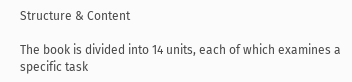Structure & Content

The book is divided into 14 units, each of which examines a specific task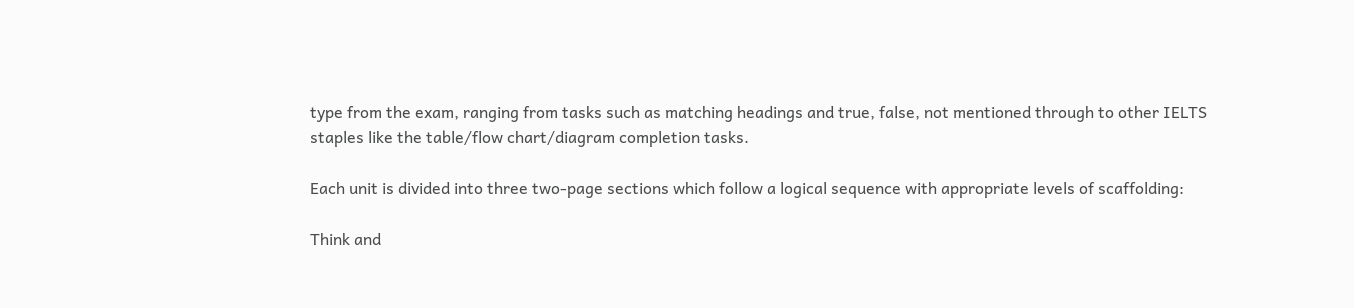type from the exam, ranging from tasks such as matching headings and true, false, not mentioned through to other IELTS staples like the table/flow chart/diagram completion tasks.

Each unit is divided into three two-page sections which follow a logical sequence with appropriate levels of scaffolding:

Think and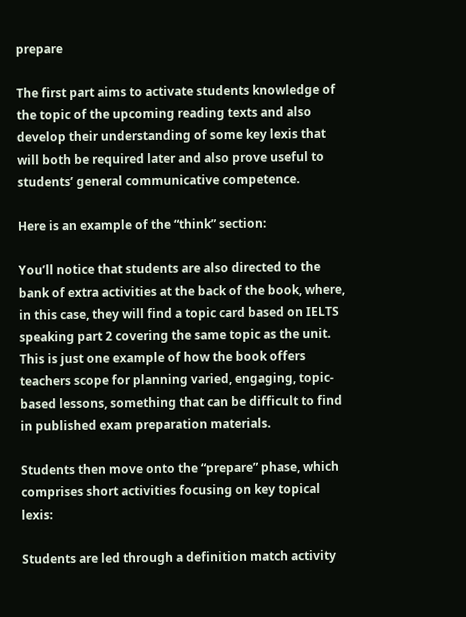prepare

The first part aims to activate students knowledge of the topic of the upcoming reading texts and also develop their understanding of some key lexis that will both be required later and also prove useful to students’ general communicative competence.

Here is an example of the “think” section:

You’ll notice that students are also directed to the bank of extra activities at the back of the book, where, in this case, they will find a topic card based on IELTS speaking part 2 covering the same topic as the unit. This is just one example of how the book offers teachers scope for planning varied, engaging, topic-based lessons, something that can be difficult to find in published exam preparation materials.

Students then move onto the “prepare” phase, which comprises short activities focusing on key topical lexis:

Students are led through a definition match activity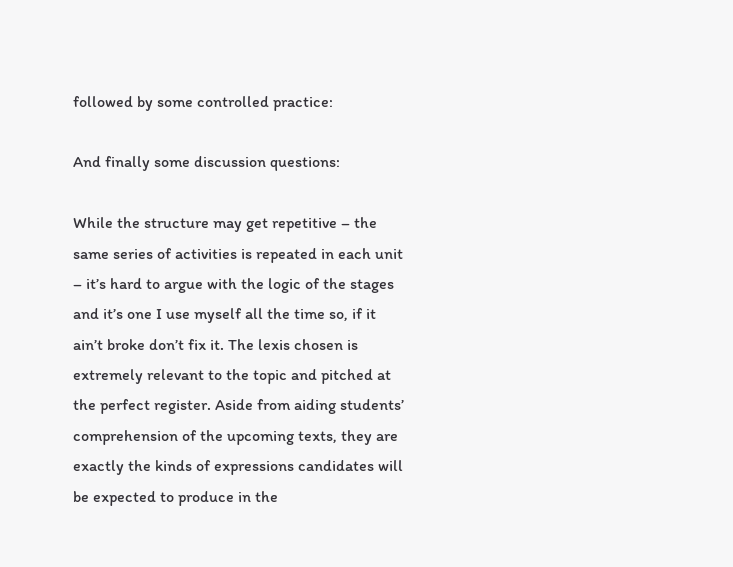followed by some controlled practice:

And finally some discussion questions:

While the structure may get repetitive – the same series of activities is repeated in each unit – it’s hard to argue with the logic of the stages and it’s one I use myself all the time so, if it ain’t broke don’t fix it. The lexis chosen is extremely relevant to the topic and pitched at the perfect register. Aside from aiding students’ comprehension of the upcoming texts, they are exactly the kinds of expressions candidates will be expected to produce in the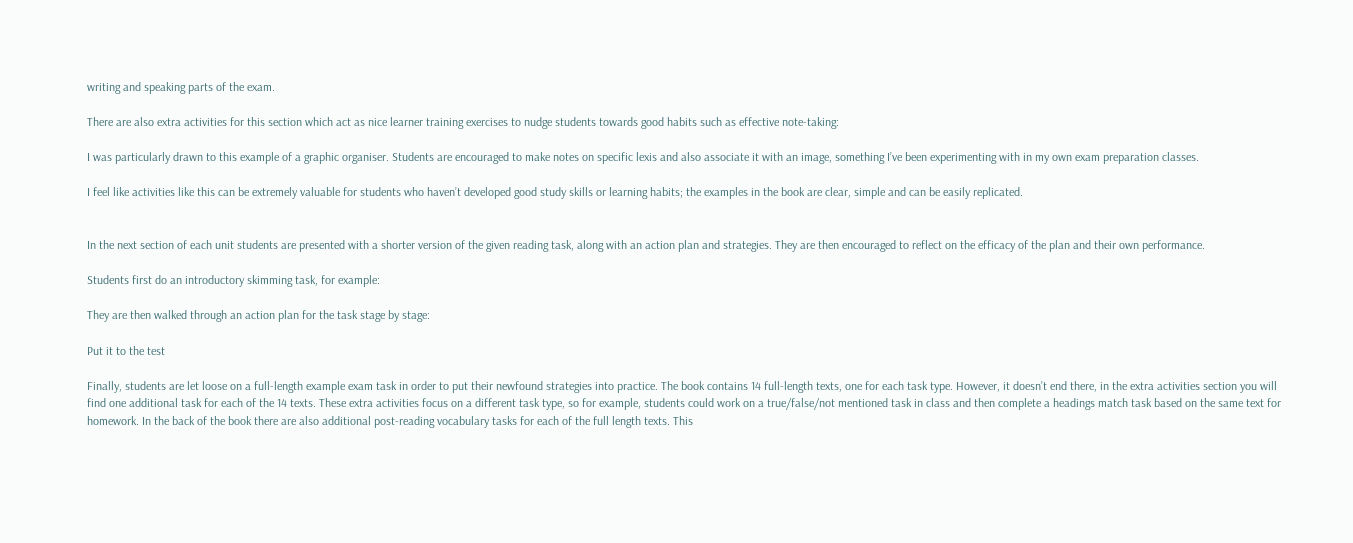writing and speaking parts of the exam.

There are also extra activities for this section which act as nice learner training exercises to nudge students towards good habits such as effective note-taking:

I was particularly drawn to this example of a graphic organiser. Students are encouraged to make notes on specific lexis and also associate it with an image, something I’ve been experimenting with in my own exam preparation classes.

I feel like activities like this can be extremely valuable for students who haven’t developed good study skills or learning habits; the examples in the book are clear, simple and can be easily replicated.


In the next section of each unit students are presented with a shorter version of the given reading task, along with an action plan and strategies. They are then encouraged to reflect on the efficacy of the plan and their own performance.

Students first do an introductory skimming task, for example:

They are then walked through an action plan for the task stage by stage:

Put it to the test

Finally, students are let loose on a full-length example exam task in order to put their newfound strategies into practice. The book contains 14 full-length texts, one for each task type. However, it doesn’t end there, in the extra activities section you will find one additional task for each of the 14 texts. These extra activities focus on a different task type, so for example, students could work on a true/false/not mentioned task in class and then complete a headings match task based on the same text for homework. In the back of the book there are also additional post-reading vocabulary tasks for each of the full length texts. This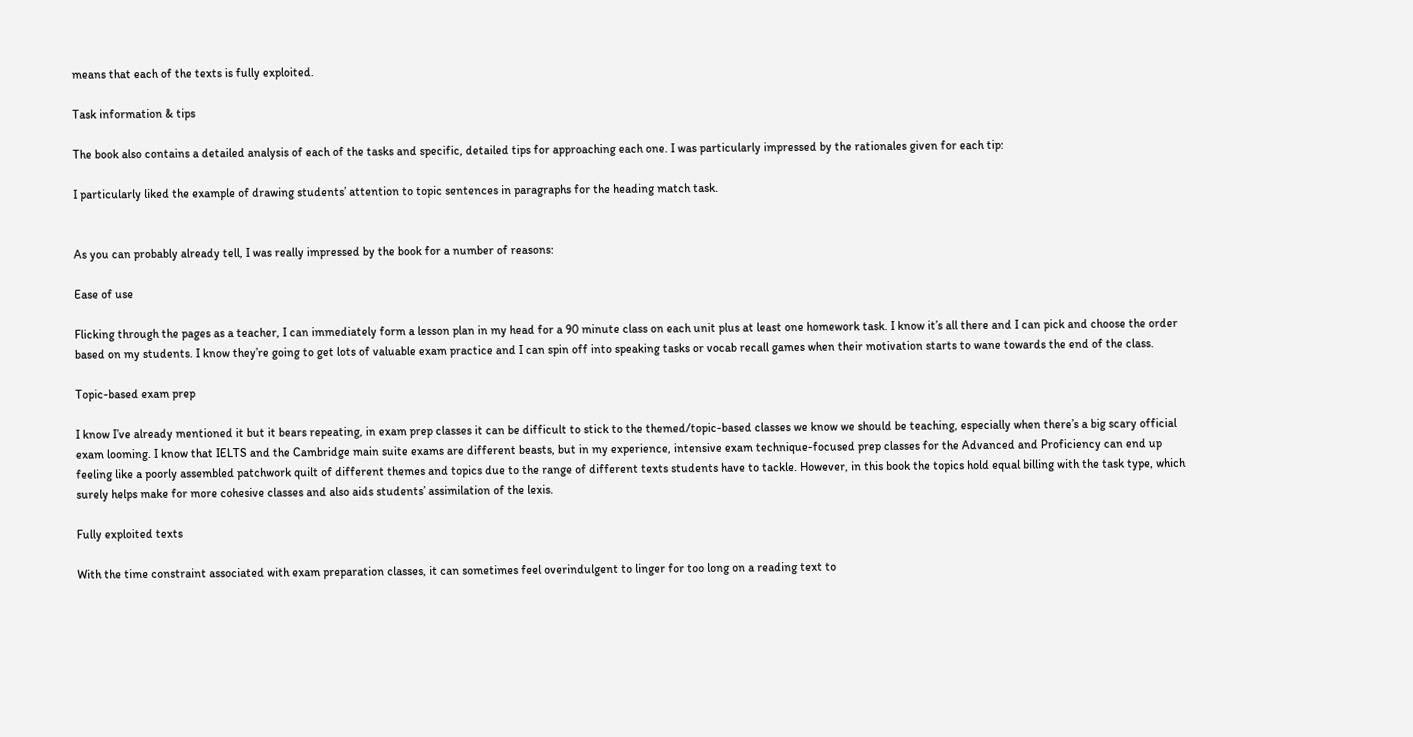means that each of the texts is fully exploited.

Task information & tips

The book also contains a detailed analysis of each of the tasks and specific, detailed tips for approaching each one. I was particularly impressed by the rationales given for each tip:

I particularly liked the example of drawing students’ attention to topic sentences in paragraphs for the heading match task.


As you can probably already tell, I was really impressed by the book for a number of reasons:

Ease of use

Flicking through the pages as a teacher, I can immediately form a lesson plan in my head for a 90 minute class on each unit plus at least one homework task. I know it’s all there and I can pick and choose the order based on my students. I know they’re going to get lots of valuable exam practice and I can spin off into speaking tasks or vocab recall games when their motivation starts to wane towards the end of the class.

Topic-based exam prep

I know I’ve already mentioned it but it bears repeating, in exam prep classes it can be difficult to stick to the themed/topic-based classes we know we should be teaching, especially when there’s a big scary official exam looming. I know that IELTS and the Cambridge main suite exams are different beasts, but in my experience, intensive exam technique-focused prep classes for the Advanced and Proficiency can end up feeling like a poorly assembled patchwork quilt of different themes and topics due to the range of different texts students have to tackle. However, in this book the topics hold equal billing with the task type, which surely helps make for more cohesive classes and also aids students’ assimilation of the lexis.

Fully exploited texts

With the time constraint associated with exam preparation classes, it can sometimes feel overindulgent to linger for too long on a reading text to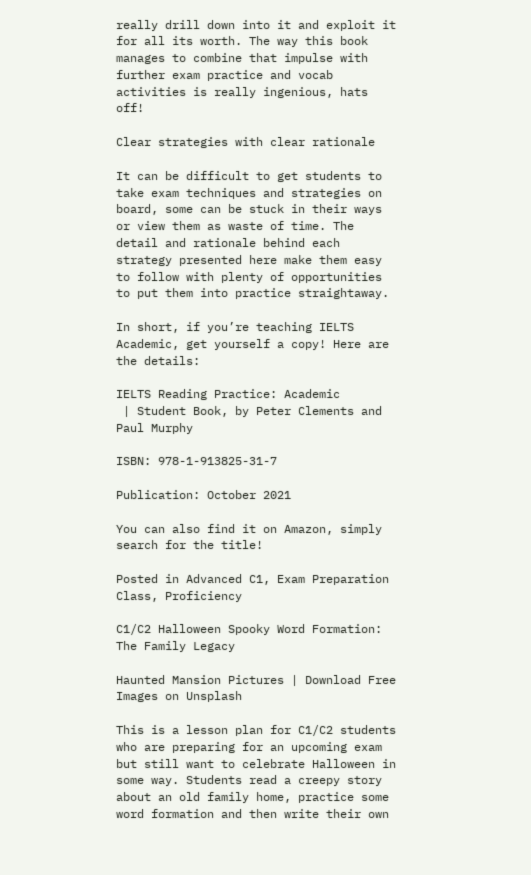really drill down into it and exploit it for all its worth. The way this book manages to combine that impulse with further exam practice and vocab activities is really ingenious, hats off!

Clear strategies with clear rationale

It can be difficult to get students to take exam techniques and strategies on board, some can be stuck in their ways or view them as waste of time. The detail and rationale behind each strategy presented here make them easy to follow with plenty of opportunities to put them into practice straightaway.

In short, if you’re teaching IELTS Academic, get yourself a copy! Here are the details:

IELTS Reading Practice: Academic
 | Student Book, by Peter Clements and Paul Murphy

ISBN: 978-1-913825-31-7

Publication: October 2021

You can also find it on Amazon, simply search for the title!

Posted in Advanced C1, Exam Preparation Class, Proficiency

C1/C2 Halloween Spooky Word Formation: The Family Legacy

Haunted Mansion Pictures | Download Free Images on Unsplash

This is a lesson plan for C1/C2 students who are preparing for an upcoming exam but still want to celebrate Halloween in some way. Students read a creepy story about an old family home, practice some word formation and then write their own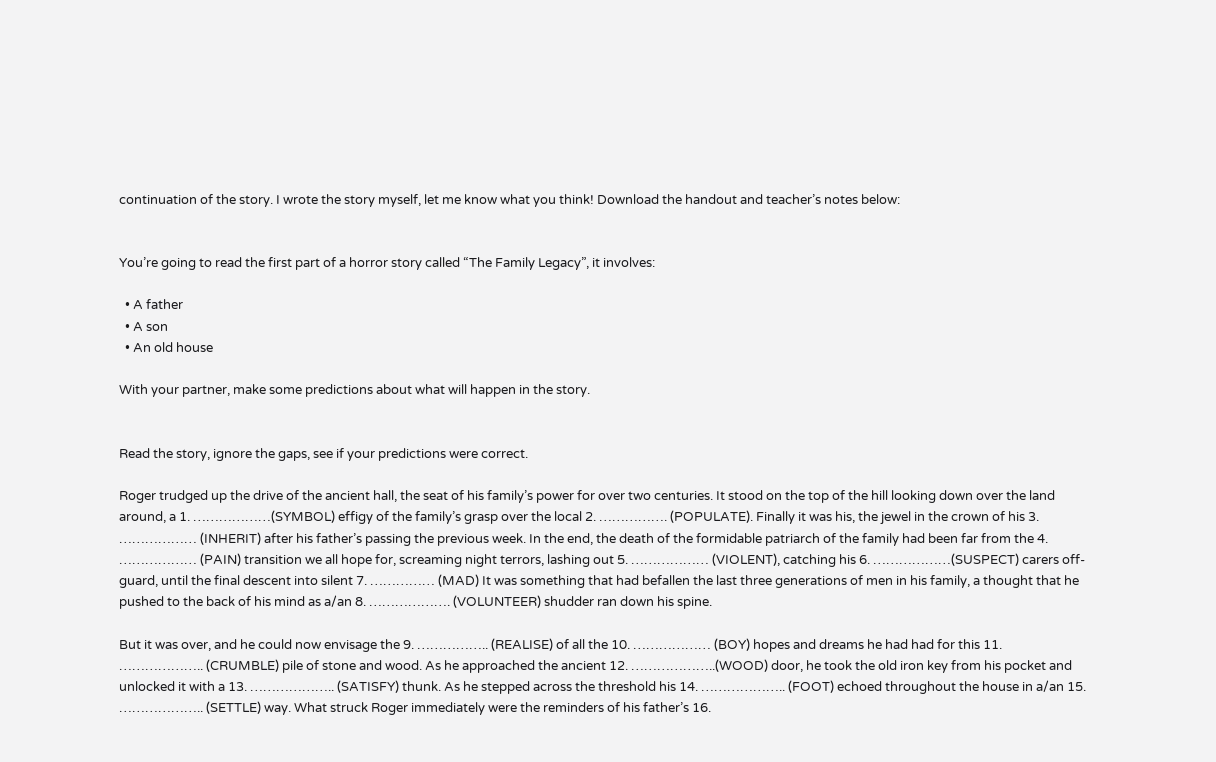continuation of the story. I wrote the story myself, let me know what you think! Download the handout and teacher’s notes below:


You’re going to read the first part of a horror story called “The Family Legacy”, it involves:

  • A father
  • A son
  • An old house

With your partner, make some predictions about what will happen in the story.


Read the story, ignore the gaps, see if your predictions were correct.

Roger trudged up the drive of the ancient hall, the seat of his family’s power for over two centuries. It stood on the top of the hill looking down over the land around, a 1. ………………(SYMBOL) effigy of the family’s grasp over the local 2. ……………. (POPULATE). Finally it was his, the jewel in the crown of his 3. ……………… (INHERIT) after his father’s passing the previous week. In the end, the death of the formidable patriarch of the family had been far from the 4. ……………… (PAIN) transition we all hope for, screaming night terrors, lashing out 5. ……………… (VIOLENT), catching his 6. ………………(SUSPECT) carers off-guard, until the final descent into silent 7. …………… (MAD) It was something that had befallen the last three generations of men in his family, a thought that he pushed to the back of his mind as a/an 8. ………………. (VOLUNTEER) shudder ran down his spine.

But it was over, and he could now envisage the 9. …………….. (REALISE) of all the 10. ……………… (BOY) hopes and dreams he had had for this 11. ……………….. (CRUMBLE) pile of stone and wood. As he approached the ancient 12. ………………..(WOOD) door, he took the old iron key from his pocket and unlocked it with a 13. ……………….. (SATISFY) thunk. As he stepped across the threshold his 14. ……………….. (FOOT) echoed throughout the house in a/an 15. ……………….. (SETTLE) way. What struck Roger immediately were the reminders of his father’s 16.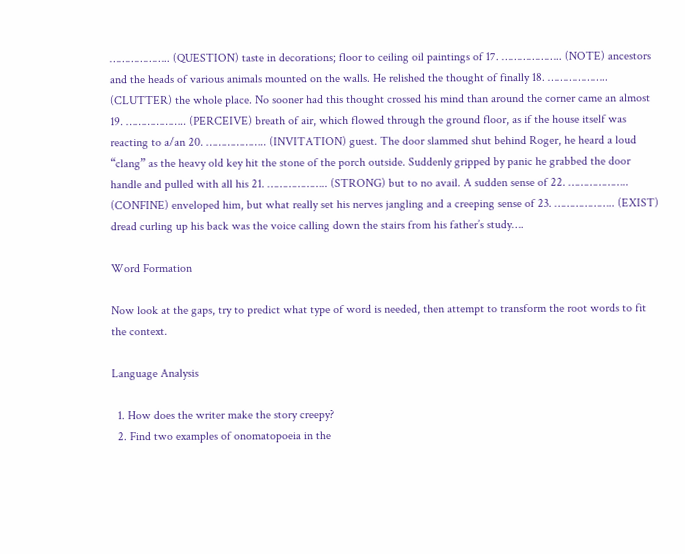……………….. (QUESTION) taste in decorations; floor to ceiling oil paintings of 17. ……………….. (NOTE) ancestors and the heads of various animals mounted on the walls. He relished the thought of finally 18. ……………….. (CLUTTER) the whole place. No sooner had this thought crossed his mind than around the corner came an almost 19. ……………….. (PERCEIVE) breath of air, which flowed through the ground floor, as if the house itself was reacting to a/an 20. ……………….. (INVITATION) guest. The door slammed shut behind Roger, he heard a loud “clang” as the heavy old key hit the stone of the porch outside. Suddenly gripped by panic he grabbed the door handle and pulled with all his 21. ……………….. (STRONG) but to no avail. A sudden sense of 22. ……………….. (CONFINE) enveloped him, but what really set his nerves jangling and a creeping sense of 23. ……………….. (EXIST) dread curling up his back was the voice calling down the stairs from his father’s study….

Word Formation

Now look at the gaps, try to predict what type of word is needed, then attempt to transform the root words to fit the context.

Language Analysis

  1. How does the writer make the story creepy?
  2. Find two examples of onomatopoeia in the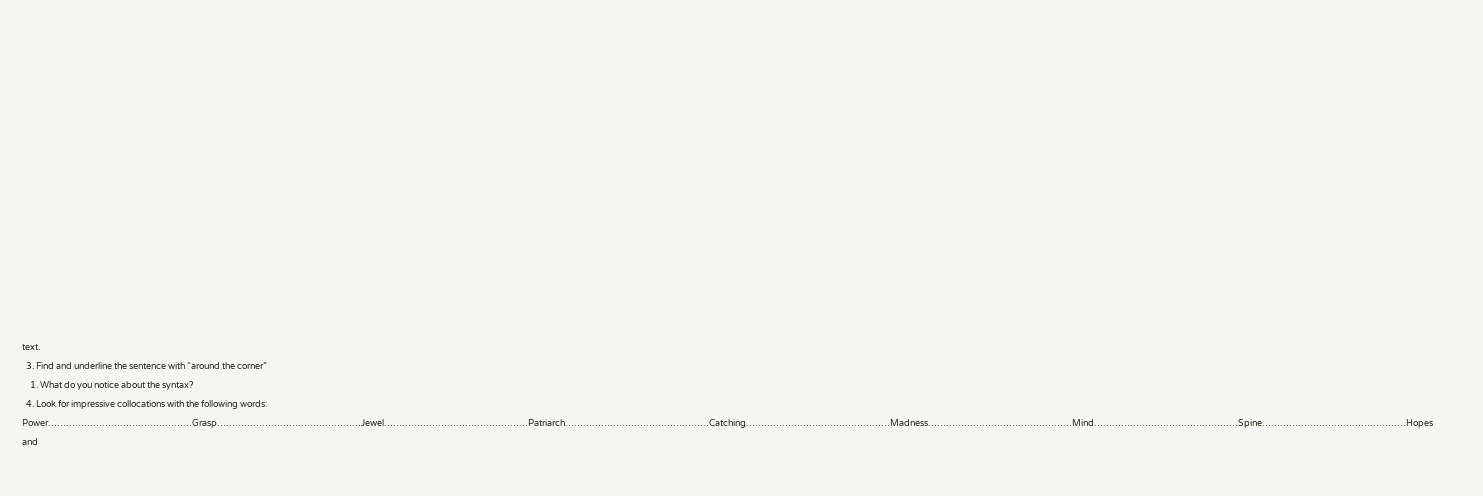text.
  3. Find and underline the sentence with “around the corner”
    1. What do you notice about the syntax?
  4. Look for impressive collocations with the following words:
Power…………………………………………Grasp…………………………………………Jewel…………………………………………Patriarch…………………………………………Catching…………………………………………Madness…………………………………………Mind…………………………………………Spine…………………………………………Hopes and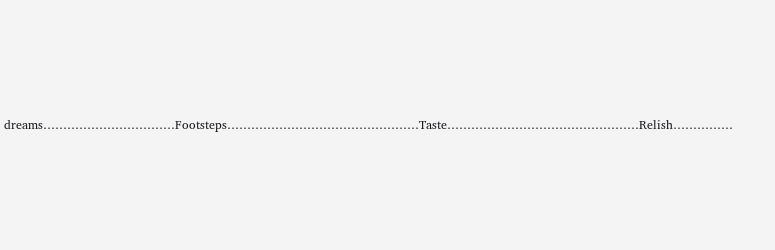dreams……………………………Footsteps…………………………………………Taste…………………………………………Relish……………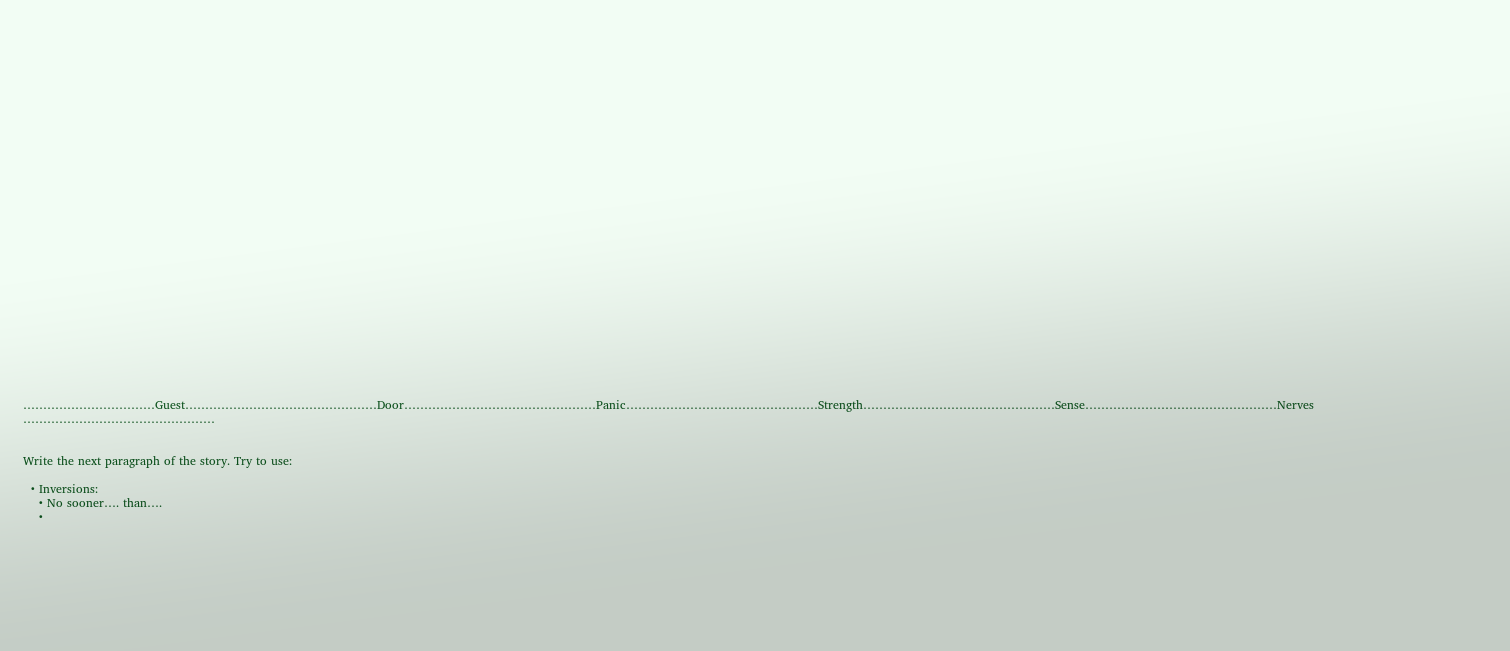……………………………Guest…………………………………………Door…………………………………………Panic…………………………………………Strength…………………………………………Sense…………………………………………Nerves …………………………………………


Write the next paragraph of the story. Try to use:

  • Inversions:
    • No sooner…. than….
    •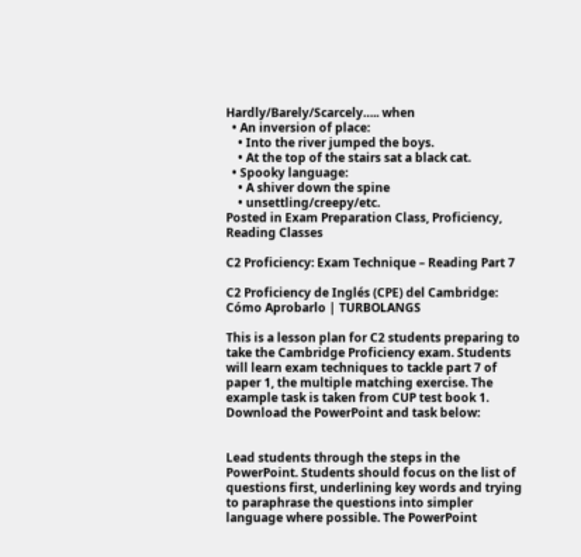Hardly/Barely/Scarcely….. when
  • An inversion of place:
    • Into the river jumped the boys.
    • At the top of the stairs sat a black cat.
  • Spooky language:
    • A shiver down the spine
    • unsettling/creepy/etc.
Posted in Exam Preparation Class, Proficiency, Reading Classes

C2 Proficiency: Exam Technique – Reading Part 7

C2 Proficiency de Inglés (CPE) del Cambridge: Cómo Aprobarlo | TURBOLANGS

This is a lesson plan for C2 students preparing to take the Cambridge Proficiency exam. Students will learn exam techniques to tackle part 7 of paper 1, the multiple matching exercise. The example task is taken from CUP test book 1. Download the PowerPoint and task below:


Lead students through the steps in the PowerPoint. Students should focus on the list of questions first, underlining key words and trying to paraphrase the questions into simpler language where possible. The PowerPoint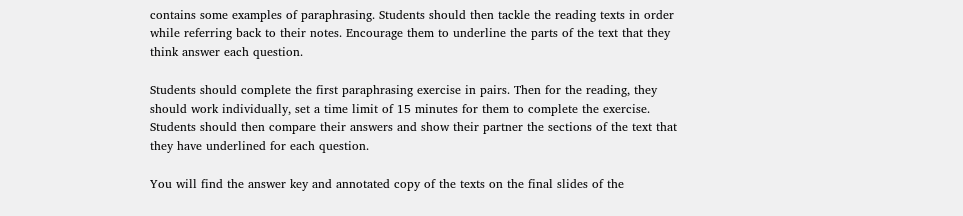contains some examples of paraphrasing. Students should then tackle the reading texts in order while referring back to their notes. Encourage them to underline the parts of the text that they think answer each question.

Students should complete the first paraphrasing exercise in pairs. Then for the reading, they should work individually, set a time limit of 15 minutes for them to complete the exercise. Students should then compare their answers and show their partner the sections of the text that they have underlined for each question.

You will find the answer key and annotated copy of the texts on the final slides of the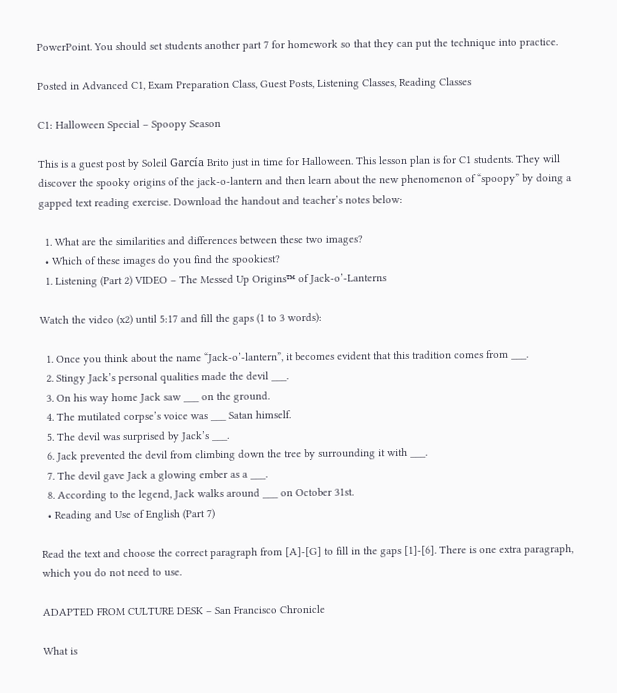PowerPoint. You should set students another part 7 for homework so that they can put the technique into practice.

Posted in Advanced C1, Exam Preparation Class, Guest Posts, Listening Classes, Reading Classes

C1: Halloween Special – Spoopy Season

This is a guest post by Soleil García Brito just in time for Halloween. This lesson plan is for C1 students. They will discover the spooky origins of the jack-o-lantern and then learn about the new phenomenon of “spoopy” by doing a gapped text reading exercise. Download the handout and teacher’s notes below:

  1. What are the similarities and differences between these two images?
  • Which of these images do you find the spookiest?
  1. Listening (Part 2) VIDEO – The Messed Up Origins™ of Jack-o’-Lanterns

Watch the video (x2) until 5:17 and fill the gaps (1 to 3 words):

  1. Once you think about the name “Jack-o’-lantern”, it becomes evident that this tradition comes from ___.
  2. Stingy Jack’s personal qualities made the devil ___.
  3. On his way home Jack saw ___ on the ground.
  4. The mutilated corpse’s voice was ___ Satan himself.
  5. The devil was surprised by Jack’s ___.
  6. Jack prevented the devil from climbing down the tree by surrounding it with ___.
  7. The devil gave Jack a glowing ember as a ___.
  8. According to the legend, Jack walks around ___ on October 31st.
  • Reading and Use of English (Part 7)

Read the text and choose the correct paragraph from [A]-[G] to fill in the gaps [1]-[6]. There is one extra paragraph, which you do not need to use.

ADAPTED FROM CULTURE DESK – San Francisco Chronicle

What is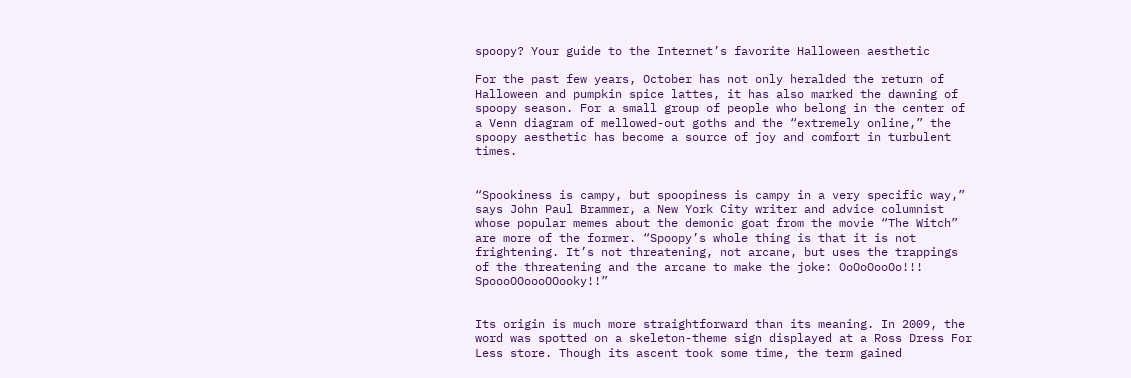spoopy? Your guide to the Internet’s favorite Halloween aesthetic

For the past few years, October has not only heralded the return of Halloween and pumpkin spice lattes, it has also marked the dawning of spoopy season. For a small group of people who belong in the center of a Venn diagram of mellowed-out goths and the “extremely online,” the spoopy aesthetic has become a source of joy and comfort in turbulent times.


“Spookiness is campy, but spoopiness is campy in a very specific way,” says John Paul Brammer, a New York City writer and advice columnist whose popular memes about the demonic goat from the movie “The Witch” are more of the former. “Spoopy’s whole thing is that it is not frightening. It’s not threatening, not arcane, but uses the trappings of the threatening and the arcane to make the joke: OoOoOooOo!!! SpoooOOoooOOooky!!”


Its origin is much more straightforward than its meaning. In 2009, the word was spotted on a skeleton-theme sign displayed at a Ross Dress For Less store. Though its ascent took some time, the term gained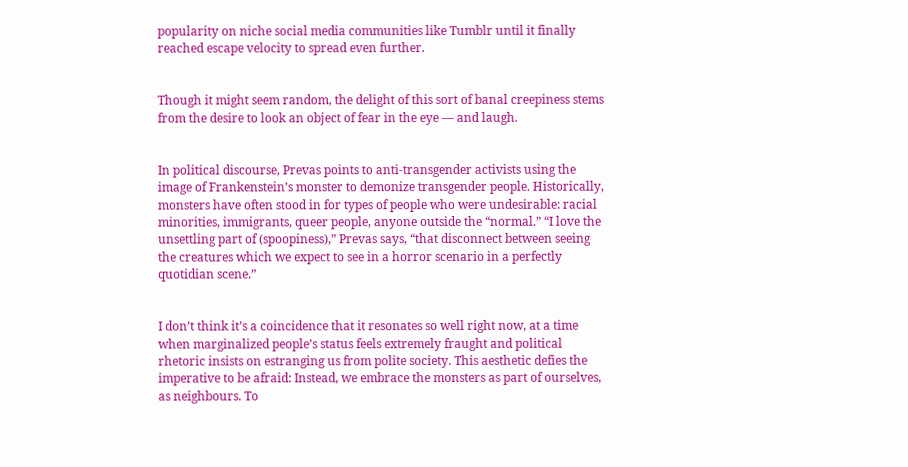popularity on niche social media communities like Tumblr until it finally reached escape velocity to spread even further.


Though it might seem random, the delight of this sort of banal creepiness stems from the desire to look an object of fear in the eye — and laugh.


In political discourse, Prevas points to anti-transgender activists using the image of Frankenstein’s monster to demonize transgender people. Historically, monsters have often stood in for types of people who were undesirable: racial minorities, immigrants, queer people, anyone outside the “normal.” “I love the unsettling part of (spoopiness),” Prevas says, “that disconnect between seeing the creatures which we expect to see in a horror scenario in a perfectly quotidian scene.”


I don’t think it’s a coincidence that it resonates so well right now, at a time when marginalized people’s status feels extremely fraught and political rhetoric insists on estranging us from polite society. This aesthetic defies the imperative to be afraid: Instead, we embrace the monsters as part of ourselves, as neighbours. To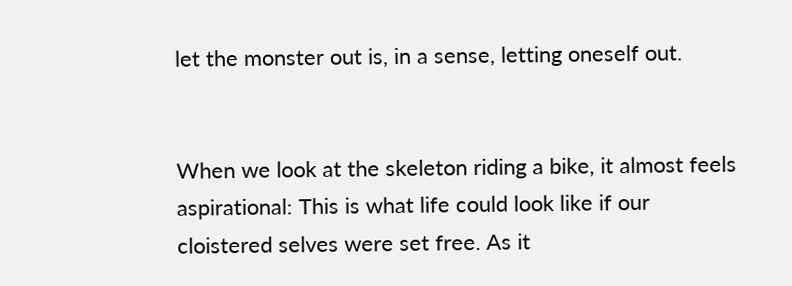let the monster out is, in a sense, letting oneself out.


When we look at the skeleton riding a bike, it almost feels aspirational: This is what life could look like if our cloistered selves were set free. As it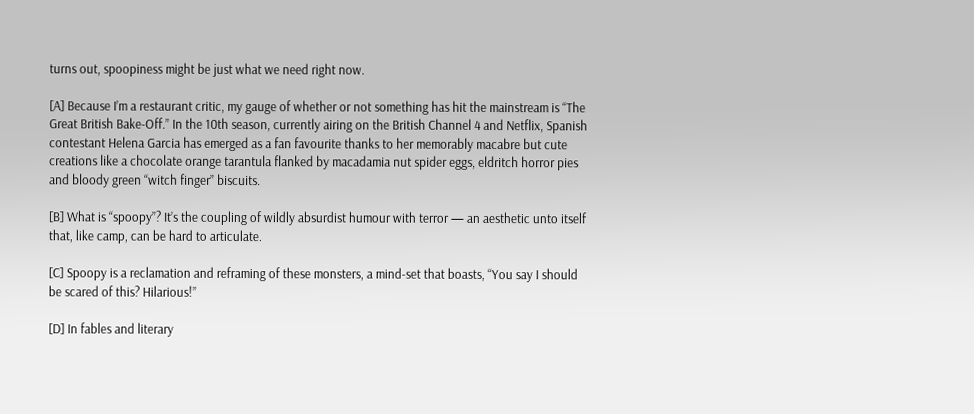turns out, spoopiness might be just what we need right now.

[A] Because I’m a restaurant critic, my gauge of whether or not something has hit the mainstream is “The Great British Bake-Off.” In the 10th season, currently airing on the British Channel 4 and Netflix, Spanish contestant Helena Garcia has emerged as a fan favourite thanks to her memorably macabre but cute creations like a chocolate orange tarantula flanked by macadamia nut spider eggs, eldritch horror pies and bloody green “witch finger” biscuits.

[B] What is “spoopy”? It’s the coupling of wildly absurdist humour with terror — an aesthetic unto itself that, like camp, can be hard to articulate.

[C] Spoopy is a reclamation and reframing of these monsters, a mind-set that boasts, “You say I should be scared of this? Hilarious!”

[D] In fables and literary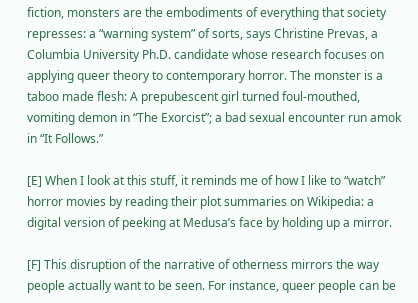fiction, monsters are the embodiments of everything that society represses: a “warning system” of sorts, says Christine Prevas, a Columbia University Ph.D. candidate whose research focuses on applying queer theory to contemporary horror. The monster is a taboo made flesh: A prepubescent girl turned foul-mouthed, vomiting demon in “The Exorcist”; a bad sexual encounter run amok in “It Follows.”

[E] When I look at this stuff, it reminds me of how I like to “watch” horror movies by reading their plot summaries on Wikipedia: a digital version of peeking at Medusa’s face by holding up a mirror.

[F] This disruption of the narrative of otherness mirrors the way people actually want to be seen. For instance, queer people can be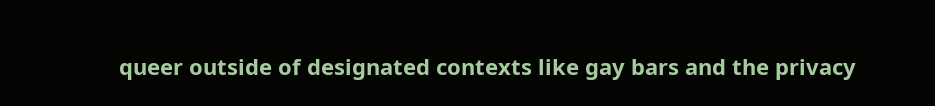queer outside of designated contexts like gay bars and the privacy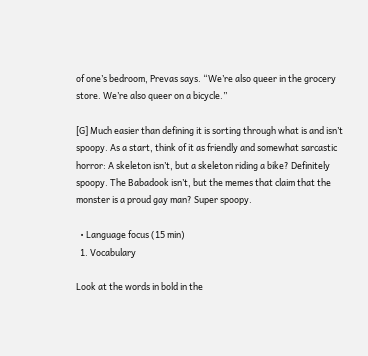of one’s bedroom, Prevas says. “We’re also queer in the grocery store. We’re also queer on a bicycle.”

[G] Much easier than defining it is sorting through what is and isn’t spoopy. As a start, think of it as friendly and somewhat sarcastic horror: A skeleton isn’t, but a skeleton riding a bike? Definitely spoopy. The Babadook isn’t, but the memes that claim that the monster is a proud gay man? Super spoopy.

  • Language focus (15 min)
  1. Vocabulary

Look at the words in bold in the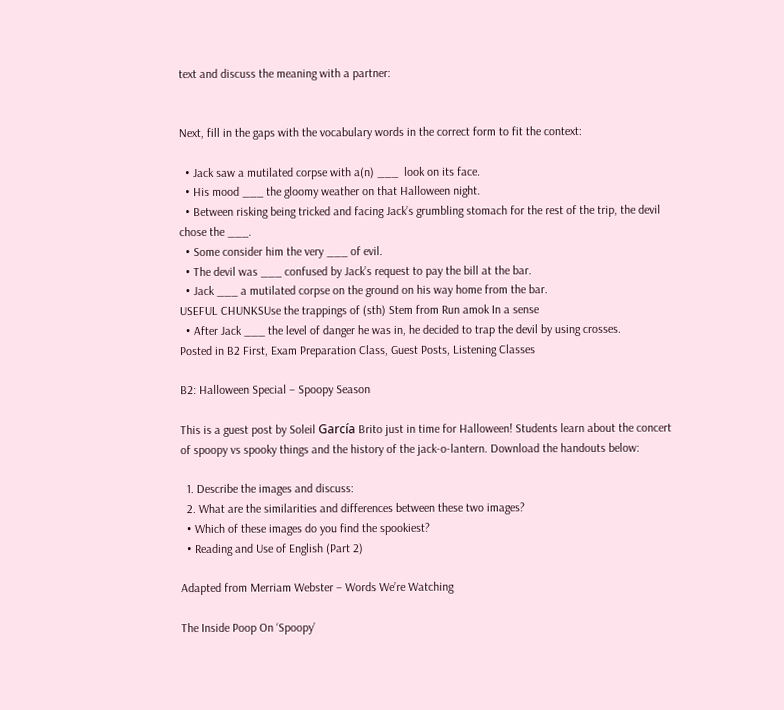text and discuss the meaning with a partner:


Next, fill in the gaps with the vocabulary words in the correct form to fit the context:

  • Jack saw a mutilated corpse with a(n) ___  look on its face.
  • His mood ___ the gloomy weather on that Halloween night.
  • Between risking being tricked and facing Jack’s grumbling stomach for the rest of the trip, the devil chose the ___.
  • Some consider him the very ___ of evil.
  • The devil was ___ confused by Jack’s request to pay the bill at the bar.
  • Jack ___ a mutilated corpse on the ground on his way home from the bar.
USEFUL CHUNKSUse the trappings of (sth) Stem from Run amok In a sense
  • After Jack ___ the level of danger he was in, he decided to trap the devil by using crosses.
Posted in B2 First, Exam Preparation Class, Guest Posts, Listening Classes

B2: Halloween Special – Spoopy Season

This is a guest post by Soleil García Brito just in time for Halloween! Students learn about the concert of spoopy vs spooky things and the history of the jack-o-lantern. Download the handouts below:

  1. Describe the images and discuss:
  2. What are the similarities and differences between these two images?
  • Which of these images do you find the spookiest?
  • Reading and Use of English (Part 2)

Adapted from Merriam Webster – Words We’re Watching

The Inside Poop On ‘Spoopy’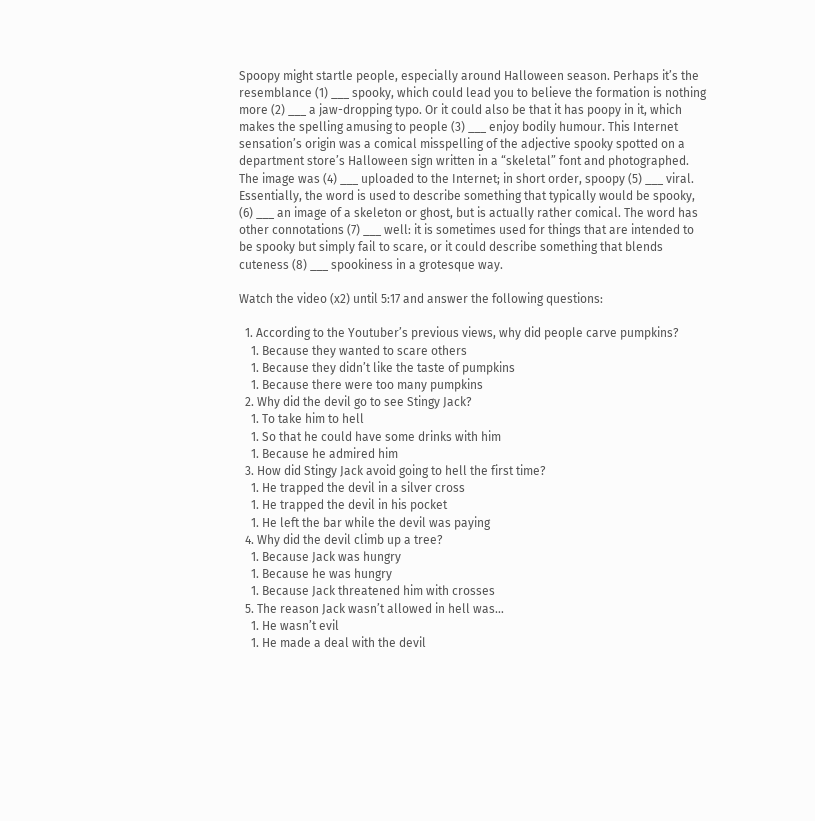Spoopy might startle people, especially around Halloween season. Perhaps it’s the resemblance (1) ___ spooky, which could lead you to believe the formation is nothing more (2) ___ a jaw-dropping typo. Or it could also be that it has poopy in it, which makes the spelling amusing to people (3) ___ enjoy bodily humour. This Internet sensation’s origin was a comical misspelling of the adjective spooky spotted on a department store’s Halloween sign written in a “skeletal” font and photographed. The image was (4) ___ uploaded to the Internet; in short order, spoopy (5) ___ viral. Essentially, the word is used to describe something that typically would be spooky, (6) ___ an image of a skeleton or ghost, but is actually rather comical. The word has other connotations (7) ___ well: it is sometimes used for things that are intended to be spooky but simply fail to scare, or it could describe something that blends cuteness (8) ___ spookiness in a grotesque way.

Watch the video (x2) until 5:17 and answer the following questions:

  1. According to the Youtuber’s previous views, why did people carve pumpkins?
    1. Because they wanted to scare others
    1. Because they didn’t like the taste of pumpkins
    1. Because there were too many pumpkins
  2. Why did the devil go to see Stingy Jack?
    1. To take him to hell
    1. So that he could have some drinks with him
    1. Because he admired him
  3. How did Stingy Jack avoid going to hell the first time?
    1. He trapped the devil in a silver cross
    1. He trapped the devil in his pocket
    1. He left the bar while the devil was paying
  4. Why did the devil climb up a tree?
    1. Because Jack was hungry
    1. Because he was hungry
    1. Because Jack threatened him with crosses
  5. The reason Jack wasn’t allowed in hell was…
    1. He wasn’t evil
    1. He made a deal with the devil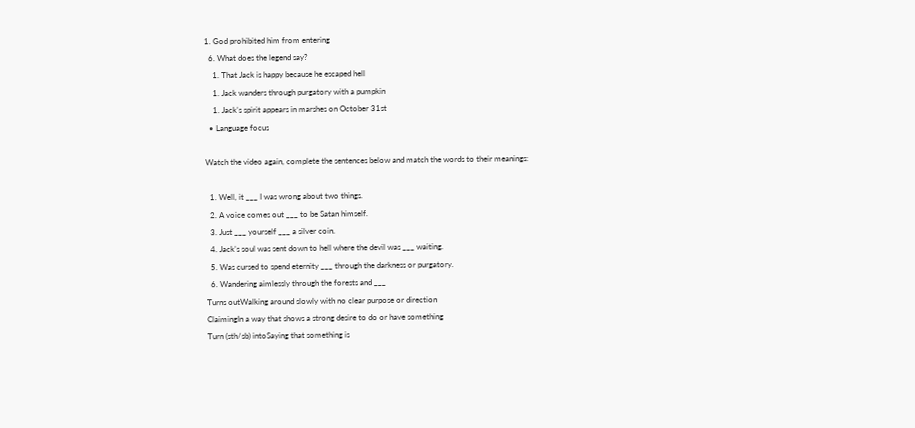1. God prohibited him from entering
  6. What does the legend say?
    1. That Jack is happy because he escaped hell
    1. Jack wanders through purgatory with a pumpkin
    1. Jack’s spirit appears in marshes on October 31st
  • Language focus

Watch the video again, complete the sentences below and match the words to their meanings:

  1. Well, it ___ I was wrong about two things.
  2. A voice comes out ___ to be Satan himself.
  3. Just ___ yourself ___ a silver coin.
  4. Jack’s soul was sent down to hell where the devil was ___ waiting.
  5. Was cursed to spend eternity ___ through the darkness or purgatory.
  6. Wandering aimlessly through the forests and ___
Turns outWalking around slowly with no clear purpose or direction
ClaimingIn a way that shows a strong desire to do or have something
Turn (sth/sb) intoSaying that something is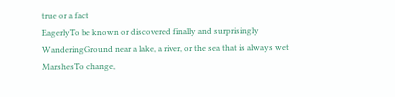true or a fact
EagerlyTo be known or discovered finally and surprisingly
WanderingGround near a lake, a river, or the sea that is always wet
MarshesTo change,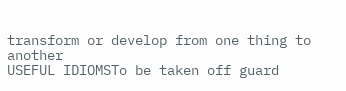transform or develop from one thing to another
USEFUL IDIOMSTo be taken off guard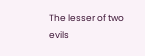The lesser of two evils